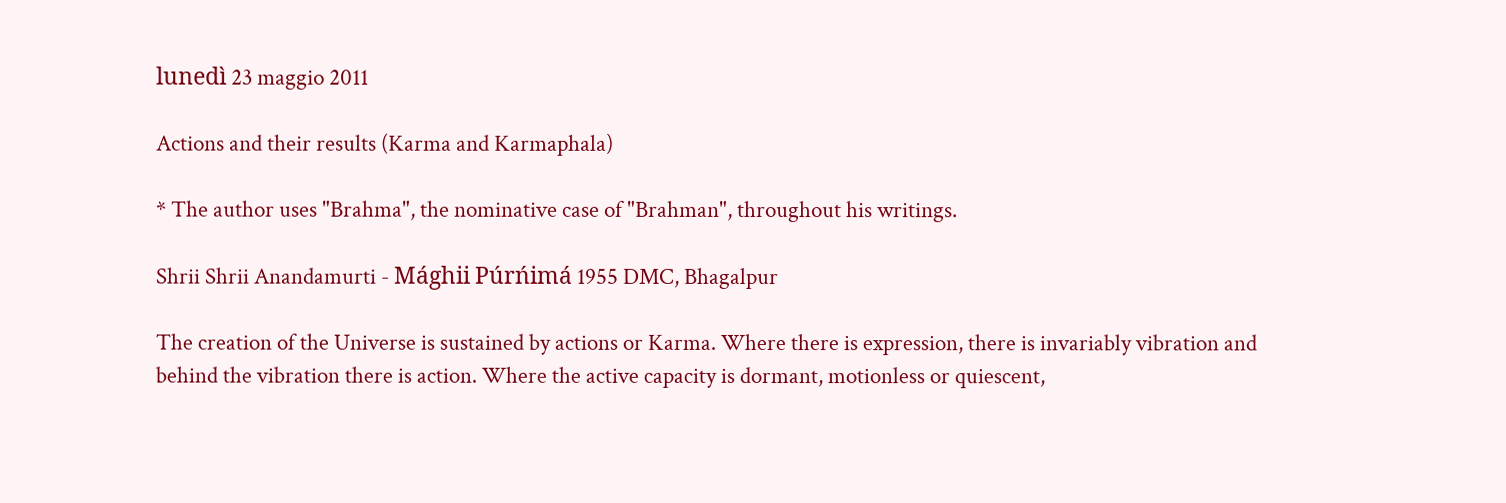lunedì 23 maggio 2011

Actions and their results (Karma and Karmaphala)

* The author uses "Brahma", the nominative case of "Brahman", throughout his writings.

Shrii Shrii Anandamurti - Mághii Púrńimá 1955 DMC, Bhagalpur

The creation of the Universe is sustained by actions or Karma. Where there is expression, there is invariably vibration and behind the vibration there is action. Where the active capacity is dormant, motionless or quiescent,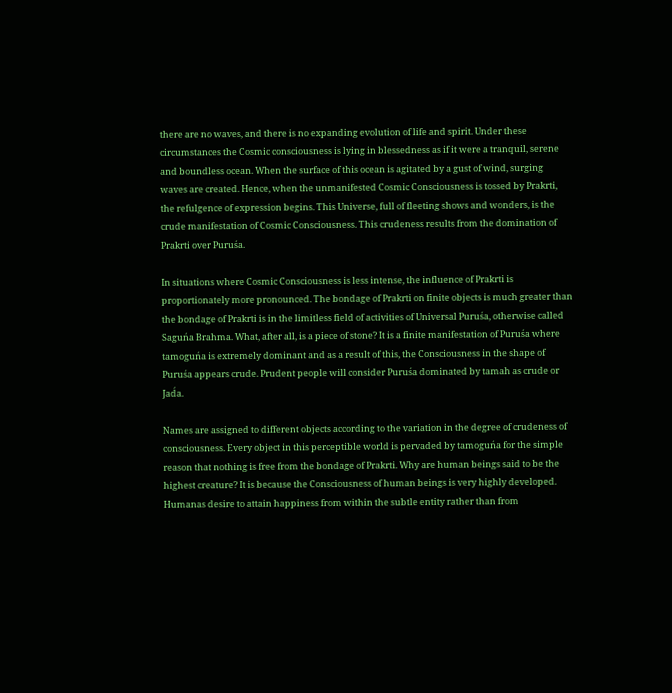there are no waves, and there is no expanding evolution of life and spirit. Under these circumstances the Cosmic consciousness is lying in blessedness as if it were a tranquil, serene and boundless ocean. When the surface of this ocean is agitated by a gust of wind, surging waves are created. Hence, when the unmanifested Cosmic Consciousness is tossed by Prakrti, the refulgence of expression begins. This Universe, full of fleeting shows and wonders, is the crude manifestation of Cosmic Consciousness. This crudeness results from the domination of Prakrti over Puruśa.

In situations where Cosmic Consciousness is less intense, the influence of Prakrti is proportionately more pronounced. The bondage of Prakrti on finite objects is much greater than the bondage of Prakrti is in the limitless field of activities of Universal Puruśa, otherwise called Saguńa Brahma. What, after all, is a piece of stone? It is a finite manifestation of Puruśa where tamoguńa is extremely dominant and as a result of this, the Consciousness in the shape of Puruśa appears crude. Prudent people will consider Puruśa dominated by tamah as crude or Jad́a.

Names are assigned to different objects according to the variation in the degree of crudeness of consciousness. Every object in this perceptible world is pervaded by tamoguńa for the simple reason that nothing is free from the bondage of Prakrti. Why are human beings said to be the highest creature? It is because the Consciousness of human beings is very highly developed. Humanas desire to attain happiness from within the subtle entity rather than from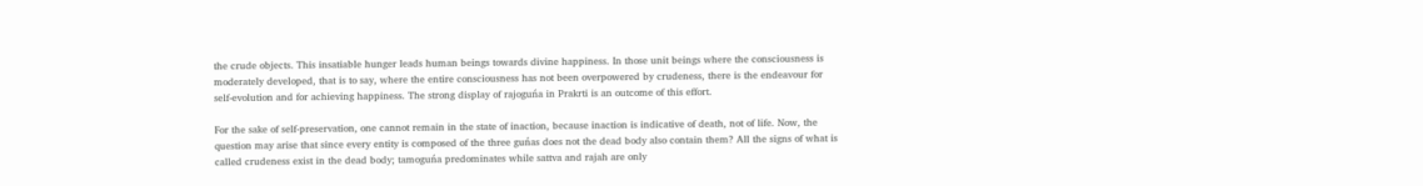the crude objects. This insatiable hunger leads human beings towards divine happiness. In those unit beings where the consciousness is moderately developed, that is to say, where the entire consciousness has not been overpowered by crudeness, there is the endeavour for self-evolution and for achieving happiness. The strong display of rajoguńa in Prakrti is an outcome of this effort.

For the sake of self-preservation, one cannot remain in the state of inaction, because inaction is indicative of death, not of life. Now, the question may arise that since every entity is composed of the three guńas does not the dead body also contain them? All the signs of what is called crudeness exist in the dead body; tamoguńa predominates while sattva and rajah are only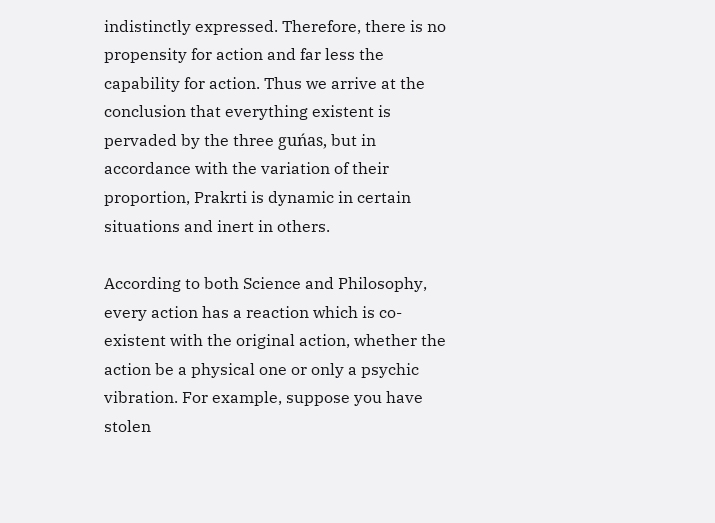indistinctly expressed. Therefore, there is no propensity for action and far less the capability for action. Thus we arrive at the conclusion that everything existent is pervaded by the three guńas, but in accordance with the variation of their proportion, Prakrti is dynamic in certain situations and inert in others.

According to both Science and Philosophy, every action has a reaction which is co-existent with the original action, whether the action be a physical one or only a psychic vibration. For example, suppose you have stolen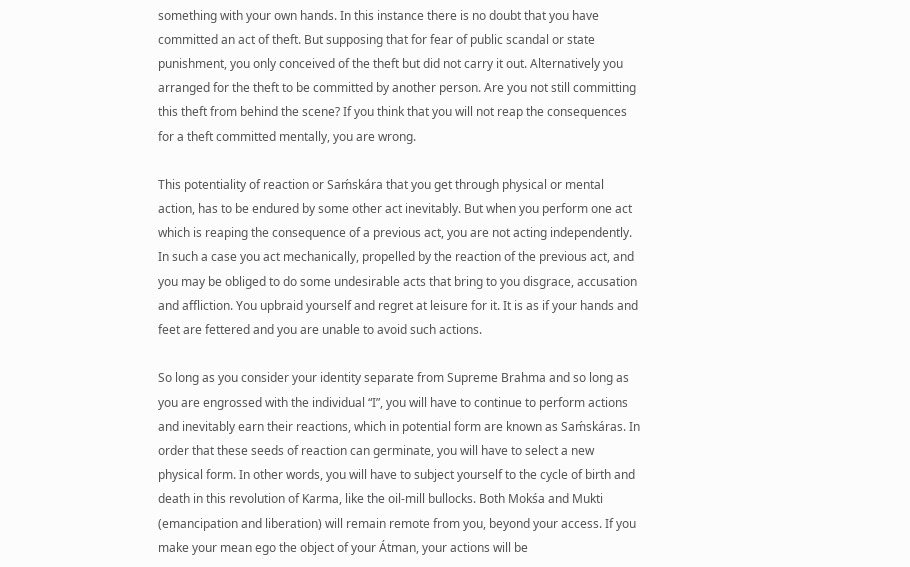something with your own hands. In this instance there is no doubt that you have committed an act of theft. But supposing that for fear of public scandal or state punishment, you only conceived of the theft but did not carry it out. Alternatively you arranged for the theft to be committed by another person. Are you not still committing this theft from behind the scene? If you think that you will not reap the consequences for a theft committed mentally, you are wrong.

This potentiality of reaction or Saḿskára that you get through physical or mental action, has to be endured by some other act inevitably. But when you perform one act which is reaping the consequence of a previous act, you are not acting independently. In such a case you act mechanically, propelled by the reaction of the previous act, and you may be obliged to do some undesirable acts that bring to you disgrace, accusation and affliction. You upbraid yourself and regret at leisure for it. It is as if your hands and feet are fettered and you are unable to avoid such actions.

So long as you consider your identity separate from Supreme Brahma and so long as you are engrossed with the individual “I”, you will have to continue to perform actions and inevitably earn their reactions, which in potential form are known as Saḿskáras. In order that these seeds of reaction can germinate, you will have to select a new physical form. In other words, you will have to subject yourself to the cycle of birth and death in this revolution of Karma, like the oil-mill bullocks. Both Mokśa and Mukti (emancipation and liberation) will remain remote from you, beyond your access. If you make your mean ego the object of your Átman, your actions will be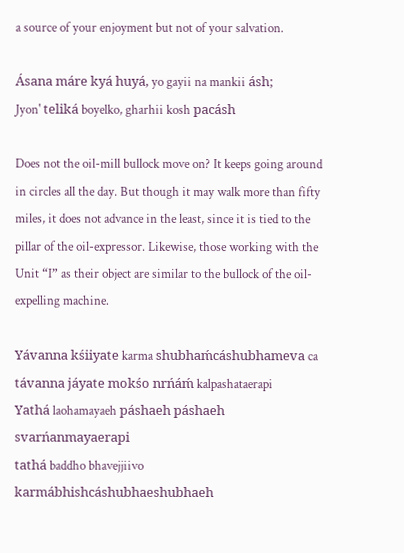a source of your enjoyment but not of your salvation.

Ásana máre kyá huyá, yo gayii na mankii ásh;
Jyon' teliká boyelko, gharhii kosh pacásh

Does not the oil-mill bullock move on? It keeps going around in circles all the day. But though it may walk more than fifty miles, it does not advance in the least, since it is tied to the pillar of the oil-expressor. Likewise, those working with the Unit “I” as their object are similar to the bullock of the oil-expelling machine.

Yávanna kśiiyate karma shubhaḿcáshubhameva ca
távanna jáyate mokśo nrńáḿ kalpashataerapi
Yathá laohamayaeh páshaeh páshaeh svarńanmayaerapi
tathá baddho bhavejjiivo karmábhishcáshubhaeshubhaeh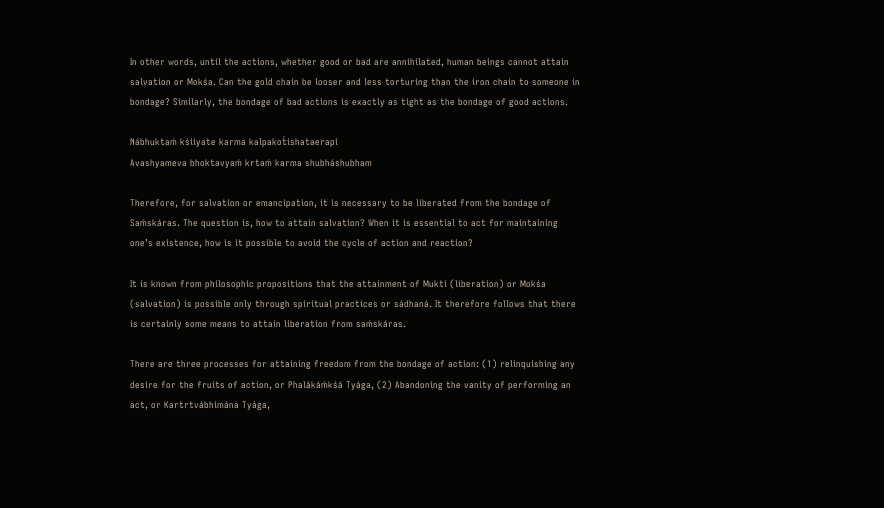In other words, until the actions, whether good or bad are annihilated, human beings cannot attain salvation or Mokśa. Can the gold chain be looser and less torturing than the iron chain to someone in bondage? Similarly, the bondage of bad actions is exactly as tight as the bondage of good actions.

Nábhuktaḿ kśiiyate karma kalpakot́ishataerapi
Avashyameva bhoktavyaḿ krtaḿ karma shubháshubham

Therefore, for salvation or emancipation, it is necessary to be liberated from the bondage of Saḿskáras. The question is, how to attain salvation? When it is essential to act for maintaining one’s existence, how is it possible to avoid the cycle of action and reaction?

It is known from philosophic propositions that the attainment of Mukti (liberation) or Mokśa (salvation) is possible only through spiritual practices or sádhaná. It therefore follows that there is certainly some means to attain liberation from saḿskáras.

There are three processes for attaining freedom from the bondage of action: (1) relinquishing any desire for the fruits of action, or Phalákáḿkśá Tyága, (2) Abandoning the vanity of performing an act, or Kartrtvábhimána Tyága,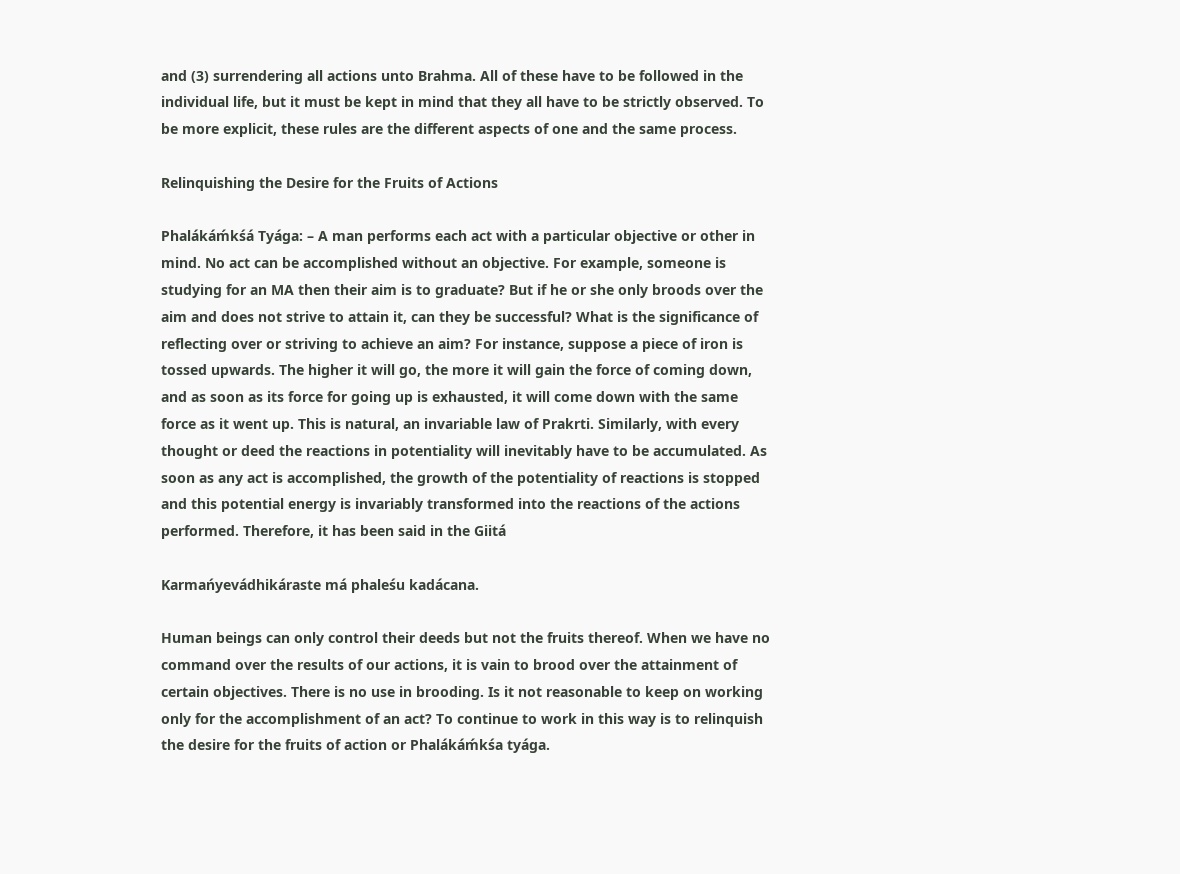and (3) surrendering all actions unto Brahma. All of these have to be followed in the individual life, but it must be kept in mind that they all have to be strictly observed. To be more explicit, these rules are the different aspects of one and the same process.

Relinquishing the Desire for the Fruits of Actions

Phalákáḿkśá Tyága: – A man performs each act with a particular objective or other in mind. No act can be accomplished without an objective. For example, someone is studying for an MA then their aim is to graduate? But if he or she only broods over the aim and does not strive to attain it, can they be successful? What is the significance of reflecting over or striving to achieve an aim? For instance, suppose a piece of iron is tossed upwards. The higher it will go, the more it will gain the force of coming down, and as soon as its force for going up is exhausted, it will come down with the same force as it went up. This is natural, an invariable law of Prakrti. Similarly, with every thought or deed the reactions in potentiality will inevitably have to be accumulated. As soon as any act is accomplished, the growth of the potentiality of reactions is stopped and this potential energy is invariably transformed into the reactions of the actions performed. Therefore, it has been said in the Giitá

Karmańyevádhikáraste má phaleśu kadácana.

Human beings can only control their deeds but not the fruits thereof. When we have no command over the results of our actions, it is vain to brood over the attainment of certain objectives. There is no use in brooding. Is it not reasonable to keep on working only for the accomplishment of an act? To continue to work in this way is to relinquish the desire for the fruits of action or Phalákáḿkśa tyága.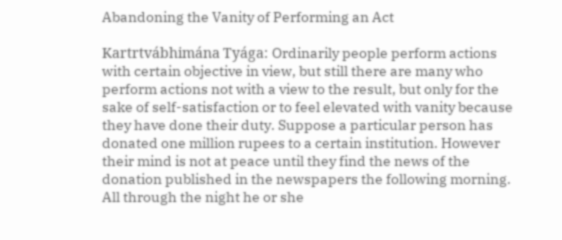Abandoning the Vanity of Performing an Act

Kartrtvábhimána Tyága: Ordinarily people perform actions with certain objective in view, but still there are many who perform actions not with a view to the result, but only for the sake of self-satisfaction or to feel elevated with vanity because they have done their duty. Suppose a particular person has donated one million rupees to a certain institution. However their mind is not at peace until they find the news of the donation published in the newspapers the following morning. All through the night he or she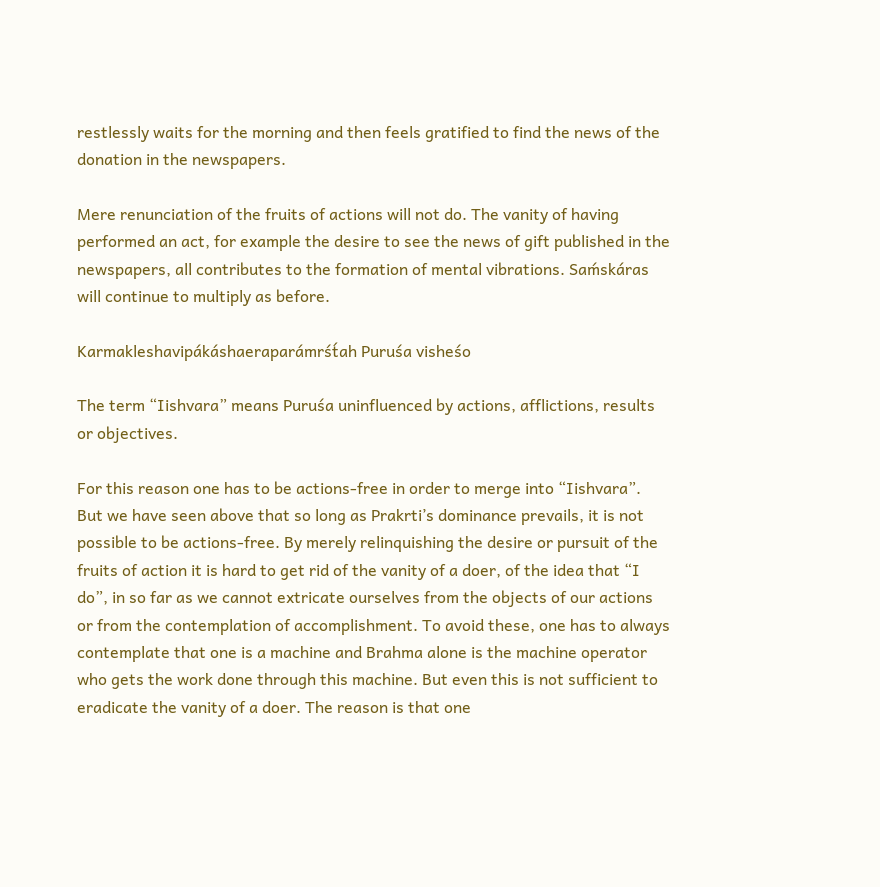restlessly waits for the morning and then feels gratified to find the news of the donation in the newspapers.

Mere renunciation of the fruits of actions will not do. The vanity of having performed an act, for example the desire to see the news of gift published in the newspapers, all contributes to the formation of mental vibrations. Saḿskáras will continue to multiply as before.

Karmakleshavipákáshaeraparámrśt́ah Puruśa visheśo

The term “Iishvara” means Puruśa uninfluenced by actions, afflictions, results or objectives.

For this reason one has to be actions-free in order to merge into “Iishvara”. But we have seen above that so long as Prakrti’s dominance prevails, it is not possible to be actions-free. By merely relinquishing the desire or pursuit of the fruits of action it is hard to get rid of the vanity of a doer, of the idea that “I do”, in so far as we cannot extricate ourselves from the objects of our actions or from the contemplation of accomplishment. To avoid these, one has to always contemplate that one is a machine and Brahma alone is the machine operator who gets the work done through this machine. But even this is not sufficient to eradicate the vanity of a doer. The reason is that one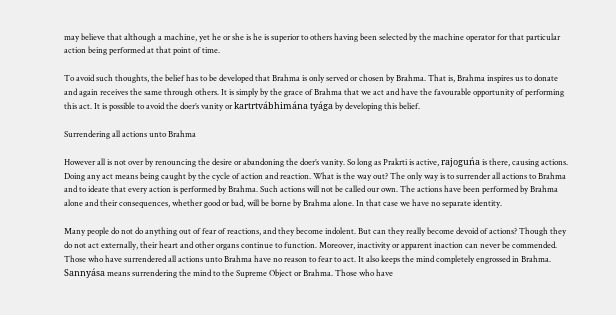may believe that although a machine, yet he or she is he is superior to others having been selected by the machine operator for that particular action being performed at that point of time.

To avoid such thoughts, the belief has to be developed that Brahma is only served or chosen by Brahma. That is, Brahma inspires us to donate and again receives the same through others. It is simply by the grace of Brahma that we act and have the favourable opportunity of performing this act. It is possible to avoid the doer’s vanity or kartrtvábhimána tyága by developing this belief.

Surrendering all actions unto Brahma

However all is not over by renouncing the desire or abandoning the doer’s vanity. So long as Prakrti is active, rajoguńa is there, causing actions. Doing any act means being caught by the cycle of action and reaction. What is the way out? The only way is to surrender all actions to Brahma and to ideate that every action is performed by Brahma. Such actions will not be called our own. The actions have been performed by Brahma alone and their consequences, whether good or bad, will be borne by Brahma alone. In that case we have no separate identity.

Many people do not do anything out of fear of reactions, and they become indolent. But can they really become devoid of actions? Though they do not act externally, their heart and other organs continue to function. Moreover, inactivity or apparent inaction can never be commended. Those who have surrendered all actions unto Brahma have no reason to fear to act. It also keeps the mind completely engrossed in Brahma. Sannyása means surrendering the mind to the Supreme Object or Brahma. Those who have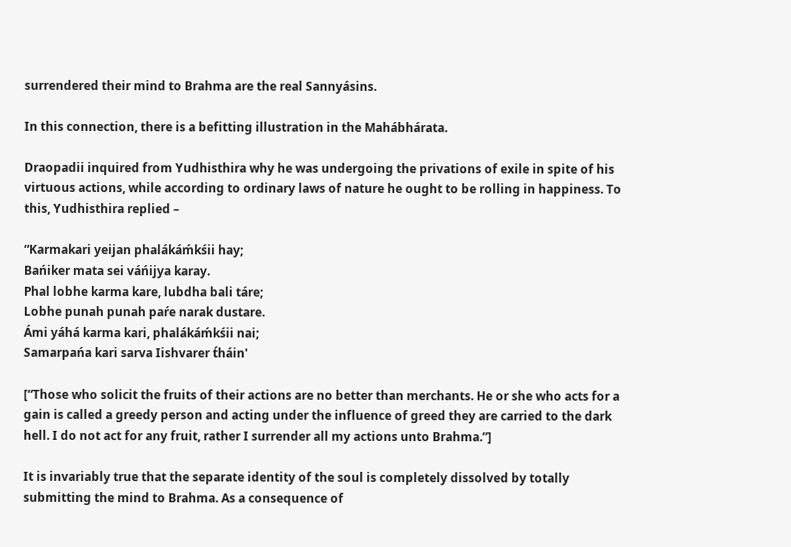surrendered their mind to Brahma are the real Sannyásins.

In this connection, there is a befitting illustration in the Mahábhárata.

Draopadii inquired from Yudhisthira why he was undergoing the privations of exile in spite of his virtuous actions, while according to ordinary laws of nature he ought to be rolling in happiness. To this, Yudhisthira replied –

“Karmakari yeijan phalákáḿkśii hay;
Bańiker mata sei váńijya karay.
Phal lobhe karma kare, lubdha bali táre;
Lobhe punah punah paŕe narak dustare.
Ámi yáhá karma kari, phalákáḿkśii nai;
Samarpańa kari sarva Iishvarer t́háin'

[“Those who solicit the fruits of their actions are no better than merchants. He or she who acts for a gain is called a greedy person and acting under the influence of greed they are carried to the dark hell. I do not act for any fruit, rather I surrender all my actions unto Brahma.”]

It is invariably true that the separate identity of the soul is completely dissolved by totally submitting the mind to Brahma. As a consequence of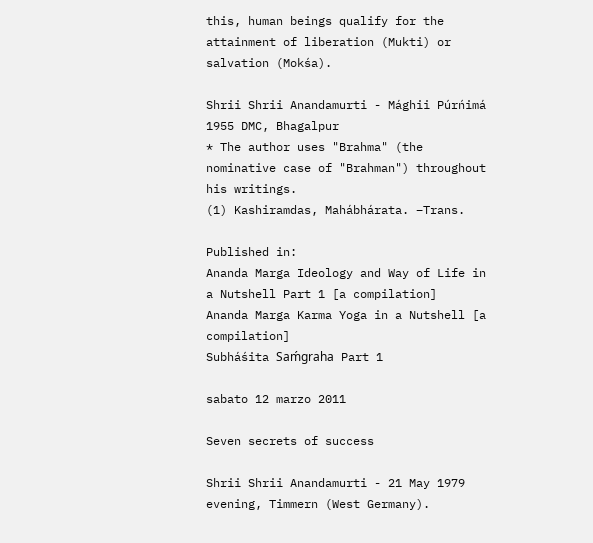this, human beings qualify for the attainment of liberation (Mukti) or salvation (Mokśa).

Shrii Shrii Anandamurti - Mághii Púrńimá 1955 DMC, Bhagalpur
* The author uses "Brahma" (the nominative case of "Brahman") throughout his writings.
(1) Kashiramdas, Mahábhárata. –Trans.

Published in:
Ananda Marga Ideology and Way of Life in a Nutshell Part 1 [a compilation]
Ananda Marga Karma Yoga in a Nutshell [a compilation]
Subháśita Saḿgraha Part 1

sabato 12 marzo 2011

Seven secrets of success

Shrii Shrii Anandamurti - 21 May 1979 evening, Timmern (West Germany).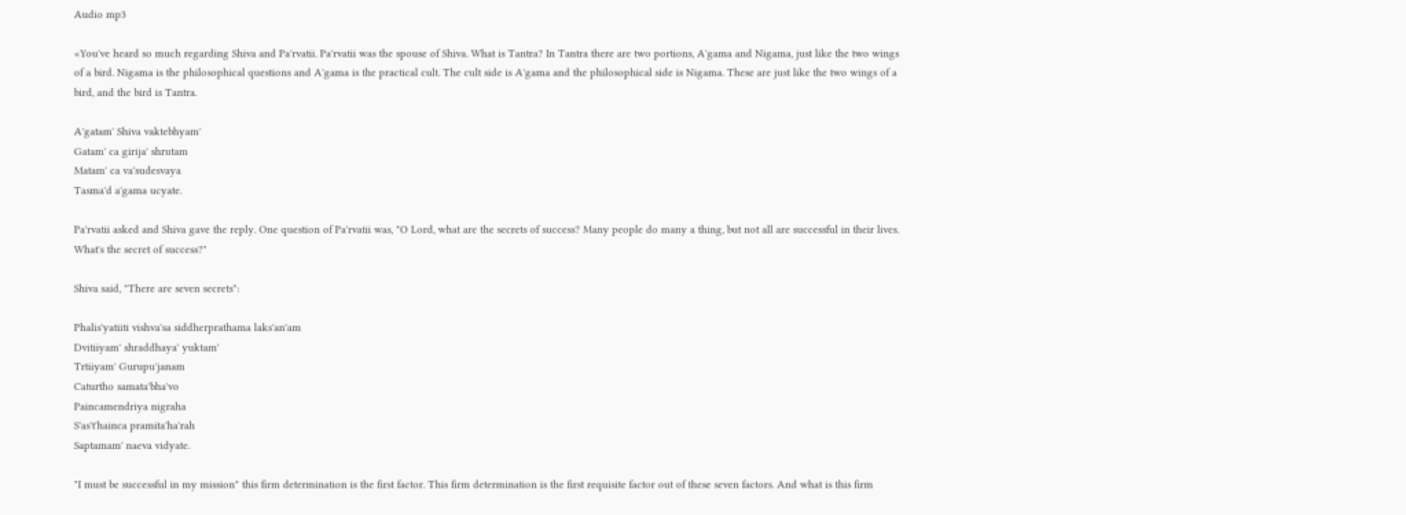Audio mp3

«You've heard so much regarding Shiva and Pa'rvatii. Pa'rvatii was the spouse of Shiva. What is Tantra? In Tantra there are two portions, A'gama and Nigama, just like the two wings of a bird. Nigama is the philosophical questions and A'gama is the practical cult. The cult side is A'gama and the philosophical side is Nigama. These are just like the two wings of a bird, and the bird is Tantra.

A'gatam' Shiva vaktebhyam'
Gatam' ca girija' shrutam
Matam' ca va'sudesvaya
Tasma'd a'gama ucyate.

Pa'rvatii asked and Shiva gave the reply. One question of Pa'rvatii was, "O Lord, what are the secrets of success? Many people do many a thing, but not all are successful in their lives. What's the secret of success?"

Shiva said, "There are seven secrets":

Phalis'yatiiti vishva'sa siddherprathama laks'an'am
Dvitiiyam' shraddhaya' yuktam'
Trtiiyam' Gurupu'janam
Caturtho samata'bha'vo
Paincamendriya nigraha
S'as't'hainca pramita'ha'rah
Saptamam' naeva vidyate.

"I must be successful in my mission" this firm determination is the first factor. This firm determination is the first requisite factor out of these seven factors. And what is this firm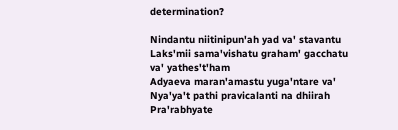determination?

Nindantu niitinipun'ah yad va' stavantu
Laks'mii sama'vishatu graham' gacchatu va' yathes't'ham
Adyaeva maran'amastu yuga'ntare va'
Nya'ya't pathi pravicalanti na dhiirah
Pra'rabhyate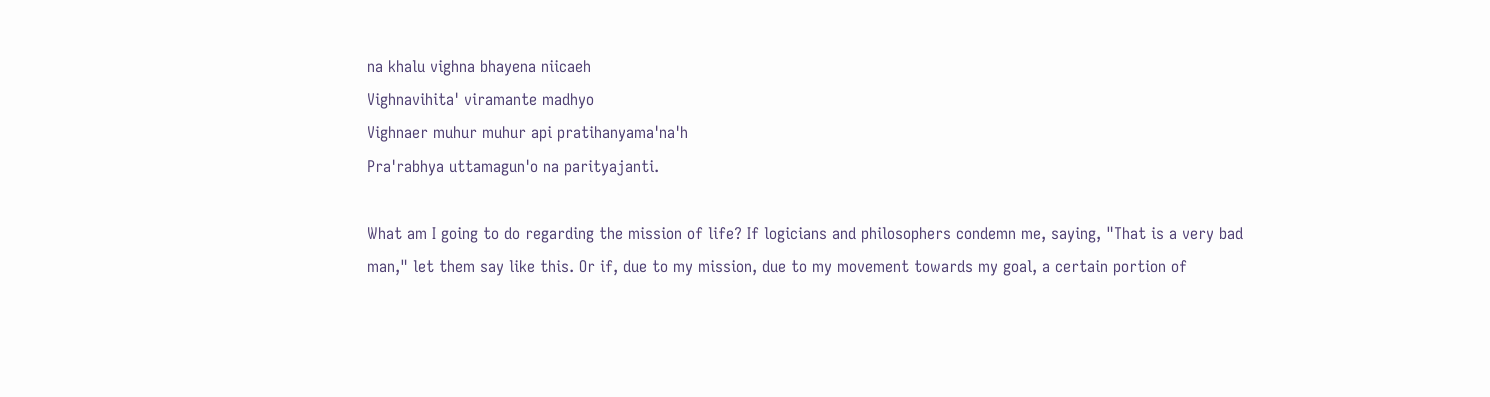na khalu vighna bhayena niicaeh
Vighnavihita' viramante madhyo
Vighnaer muhur muhur api pratihanyama'na'h
Pra'rabhya uttamagun'o na parityajanti.

What am I going to do regarding the mission of life? If logicians and philosophers condemn me, saying, "That is a very bad man," let them say like this. Or if, due to my mission, due to my movement towards my goal, a certain portion of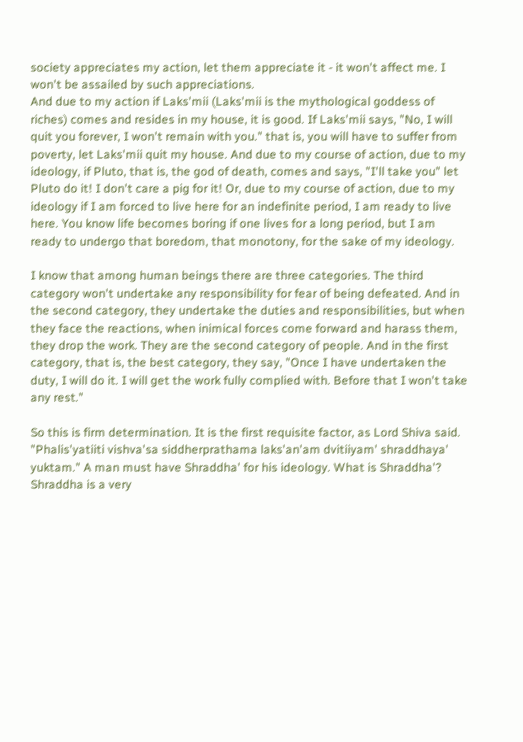society appreciates my action, let them appreciate it - it won't affect me. I won't be assailed by such appreciations.
And due to my action if Laks'mii (Laks'mii is the mythological goddess of riches) comes and resides in my house, it is good. If Laks'mii says, "No, I will quit you forever, I won't remain with you." that is, you will have to suffer from poverty, let Laks'mii quit my house. And due to my course of action, due to my ideology, if Pluto, that is, the god of death, comes and says, "I'll take you" let Pluto do it! I don't care a pig for it! Or, due to my course of action, due to my ideology if I am forced to live here for an indefinite period, I am ready to live here. You know life becomes boring if one lives for a long period, but I am ready to undergo that boredom, that monotony, for the sake of my ideology.

I know that among human beings there are three categories. The third category won't undertake any responsibility for fear of being defeated. And in the second category, they undertake the duties and responsibilities, but when they face the reactions, when inimical forces come forward and harass them, they drop the work. They are the second category of people. And in the first category, that is, the best category, they say, "Once I have undertaken the duty, I will do it. I will get the work fully complied with. Before that I won't take any rest."

So this is firm determination. It is the first requisite factor, as Lord Shiva said. "Phalis'yatiiti vishva'sa siddherprathama laks'an'am dvitiiyam' shraddhaya' yuktam." A man must have Shraddha' for his ideology. What is Shraddha'? Shraddha is a very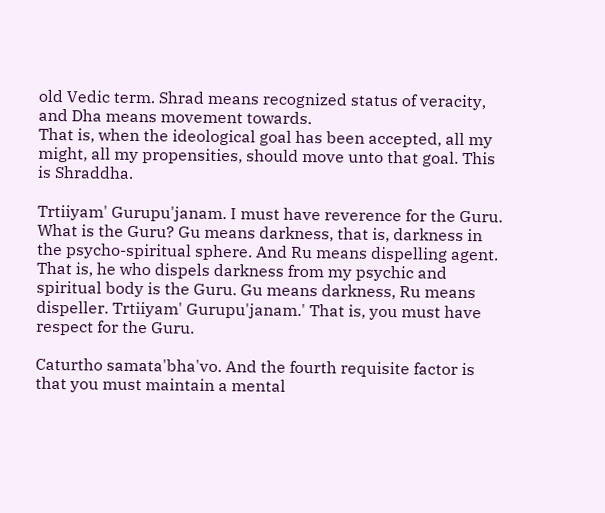old Vedic term. Shrad means recognized status of veracity, and Dha means movement towards.
That is, when the ideological goal has been accepted, all my might, all my propensities, should move unto that goal. This is Shraddha.

Trtiiyam' Gurupu'janam. I must have reverence for the Guru. What is the Guru? Gu means darkness, that is, darkness in the psycho-spiritual sphere. And Ru means dispelling agent. That is, he who dispels darkness from my psychic and spiritual body is the Guru. Gu means darkness, Ru means dispeller. Trtiiyam' Gurupu'janam.' That is, you must have respect for the Guru.

Caturtho samata'bha'vo. And the fourth requisite factor is that you must maintain a mental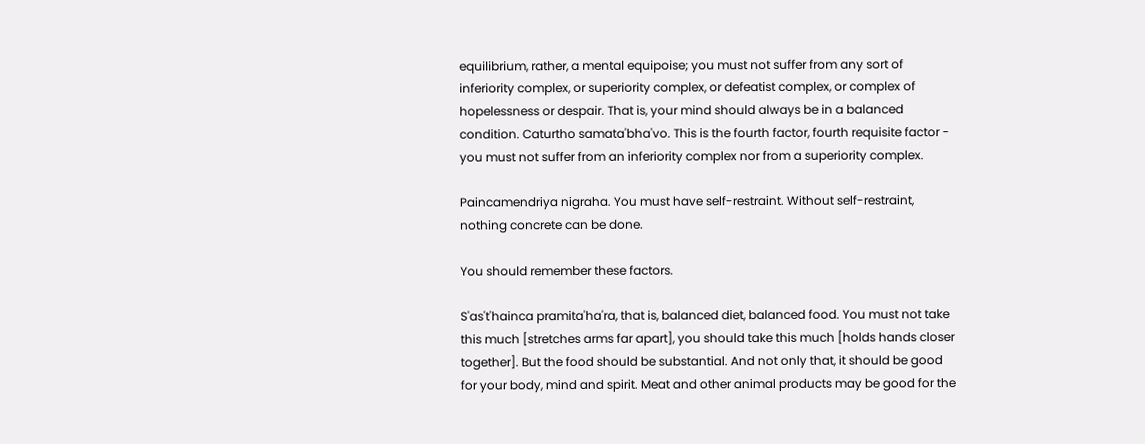equilibrium, rather, a mental equipoise; you must not suffer from any sort of inferiority complex, or superiority complex, or defeatist complex, or complex of hopelessness or despair. That is, your mind should always be in a balanced condition. Caturtho samata'bha'vo. This is the fourth factor, fourth requisite factor - you must not suffer from an inferiority complex nor from a superiority complex.

Paincamendriya nigraha. You must have self-restraint. Without self-restraint, nothing concrete can be done.

You should remember these factors.

S'as't'hainca pramita'ha'ra, that is, balanced diet, balanced food. You must not take this much [stretches arms far apart], you should take this much [holds hands closer together]. But the food should be substantial. And not only that, it should be good for your body, mind and spirit. Meat and other animal products may be good for the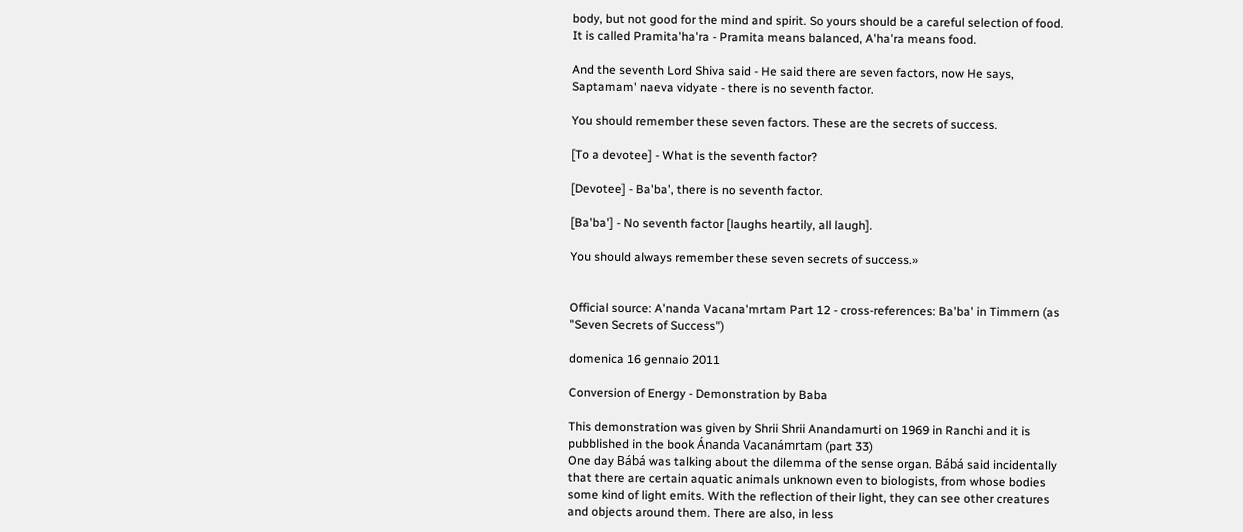body, but not good for the mind and spirit. So yours should be a careful selection of food. It is called Pramita'ha'ra - Pramita means balanced, A'ha'ra means food.

And the seventh Lord Shiva said - He said there are seven factors, now He says, Saptamam' naeva vidyate - there is no seventh factor.

You should remember these seven factors. These are the secrets of success.

[To a devotee] - What is the seventh factor?

[Devotee] - Ba'ba', there is no seventh factor.

[Ba'ba'] - No seventh factor [laughs heartily, all laugh].

You should always remember these seven secrets of success.»


Official source: A'nanda Vacana'mrtam Part 12 - cross-references: Ba'ba' in Timmern (as "Seven Secrets of Success")

domenica 16 gennaio 2011

Conversion of Energy - Demonstration by Baba

This demonstration was given by Shrii Shrii Anandamurti on 1969 in Ranchi and it is pubblished in the book Ánanda Vacanámrtam (part 33)
One day Bábá was talking about the dilemma of the sense organ. Bábá said incidentally that there are certain aquatic animals unknown even to biologists, from whose bodies some kind of light emits. With the reflection of their light, they can see other creatures and objects around them. There are also, in less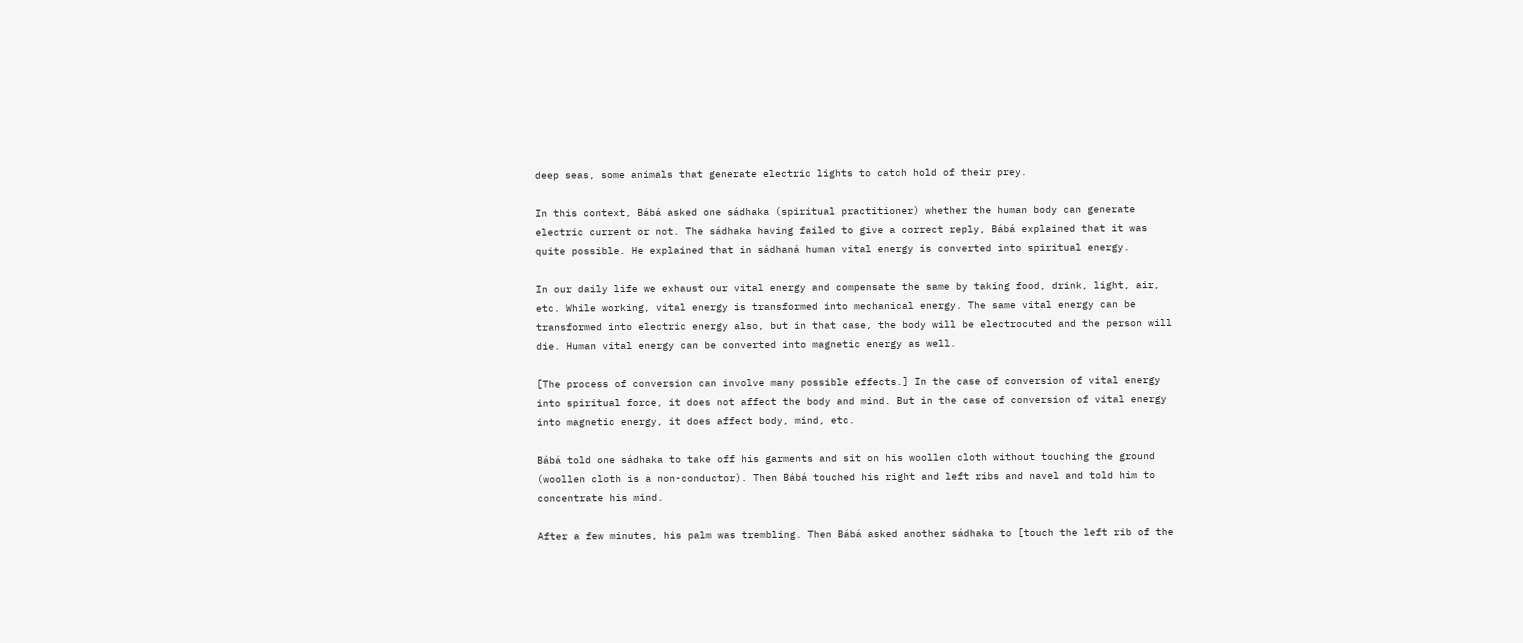deep seas, some animals that generate electric lights to catch hold of their prey.

In this context, Bábá asked one sádhaka (spiritual practitioner) whether the human body can generate electric current or not. The sádhaka having failed to give a correct reply, Bábá explained that it was quite possible. He explained that in sádhaná human vital energy is converted into spiritual energy.

In our daily life we exhaust our vital energy and compensate the same by taking food, drink, light, air, etc. While working, vital energy is transformed into mechanical energy. The same vital energy can be transformed into electric energy also, but in that case, the body will be electrocuted and the person will die. Human vital energy can be converted into magnetic energy as well.

[The process of conversion can involve many possible effects.] In the case of conversion of vital energy into spiritual force, it does not affect the body and mind. But in the case of conversion of vital energy into magnetic energy, it does affect body, mind, etc.

Bábá told one sádhaka to take off his garments and sit on his woollen cloth without touching the ground (woollen cloth is a non-conductor). Then Bábá touched his right and left ribs and navel and told him to concentrate his mind.

After a few minutes, his palm was trembling. Then Bábá asked another sádhaka to [touch the left rib of the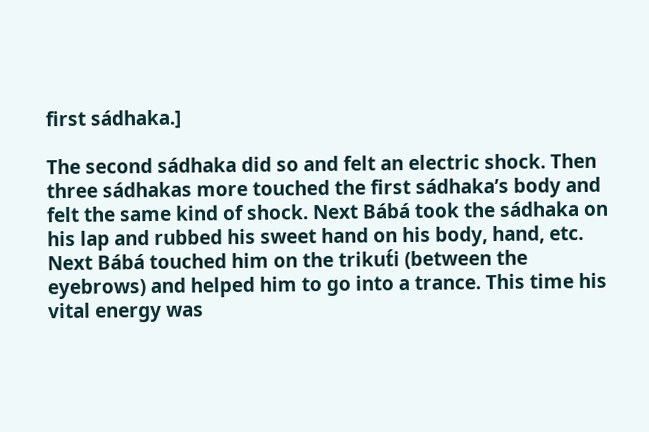first sádhaka.]

The second sádhaka did so and felt an electric shock. Then three sádhakas more touched the first sádhaka’s body and felt the same kind of shock. Next Bábá took the sádhaka on his lap and rubbed his sweet hand on his body, hand, etc. Next Bábá touched him on the trikut́i (between the eyebrows) and helped him to go into a trance. This time his vital energy was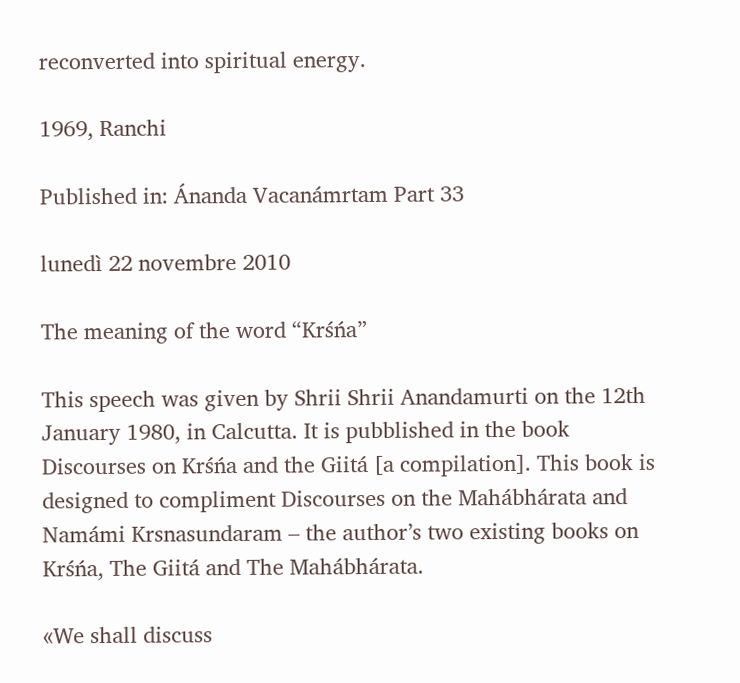reconverted into spiritual energy.

1969, Ranchi

Published in: Ánanda Vacanámrtam Part 33

lunedì 22 novembre 2010

The meaning of the word “Krśńa”

This speech was given by Shrii Shrii Anandamurti on the 12th January 1980, in Calcutta. It is pubblished in the book Discourses on Krśńa and the Giitá [a compilation]. This book is designed to compliment Discourses on the Mahábhárata and Namámi Krsnasundaram – the author’s two existing books on Krśńa, The Giitá and The Mahábhárata.

«We shall discuss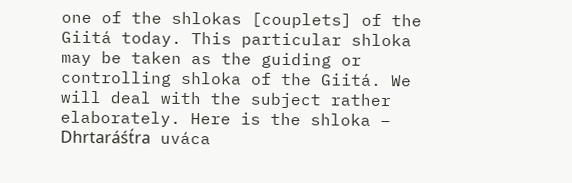one of the shlokas [couplets] of the Giitá today. This particular shloka may be taken as the guiding or controlling shloka of the Giitá. We will deal with the subject rather elaborately. Here is the shloka – Dhrtaráśt́ra uváca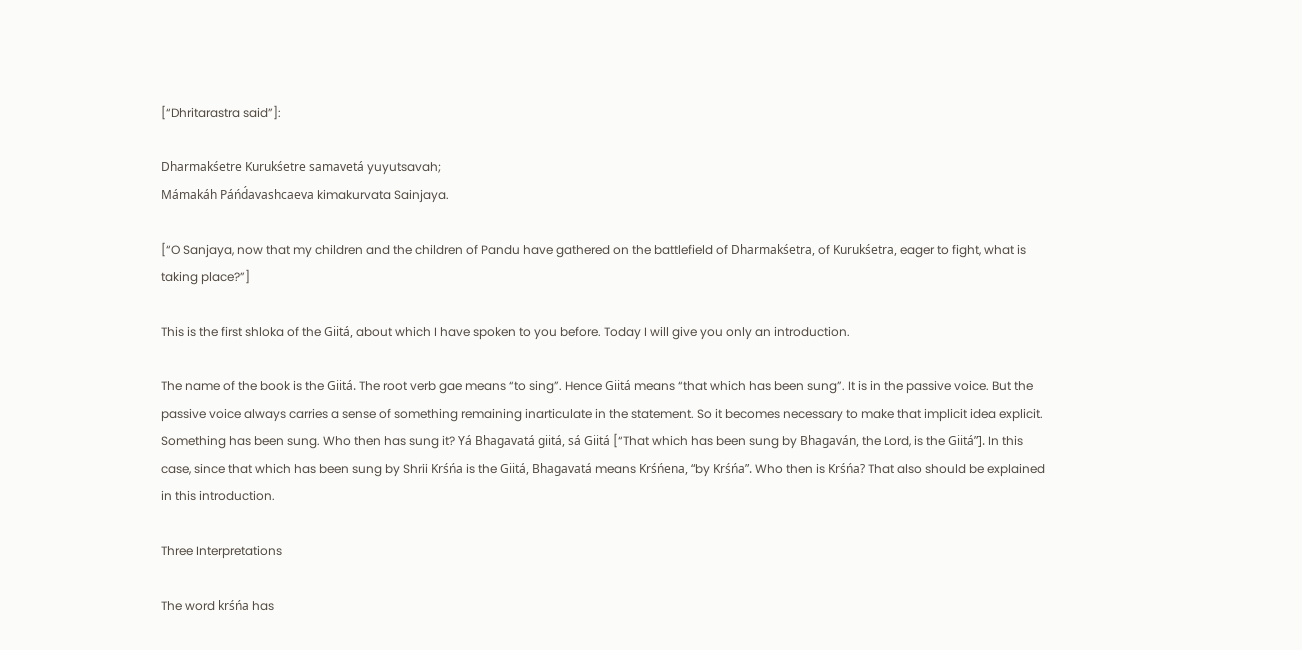[“Dhritarastra said”]:

Dharmakśetre Kurukśetre samavetá yuyutsavah;
Mámakáh Páńd́avashcaeva kimakurvata Sainjaya.

[“O Sanjaya, now that my children and the children of Pandu have gathered on the battlefield of Dharmakśetra, of Kurukśetra, eager to fight, what is taking place?”]

This is the first shloka of the Giitá, about which I have spoken to you before. Today I will give you only an introduction.

The name of the book is the Giitá. The root verb gae means “to sing”. Hence Giitá means “that which has been sung”. It is in the passive voice. But the passive voice always carries a sense of something remaining inarticulate in the statement. So it becomes necessary to make that implicit idea explicit. Something has been sung. Who then has sung it? Yá Bhagavatá giitá, sá Giitá [“That which has been sung by Bhagaván, the Lord, is the Giitá”]. In this case, since that which has been sung by Shrii Krśńa is the Giitá, Bhagavatá means Krśńena, “by Krśńa”. Who then is Krśńa? That also should be explained in this introduction.

Three Interpretations

The word krśńa has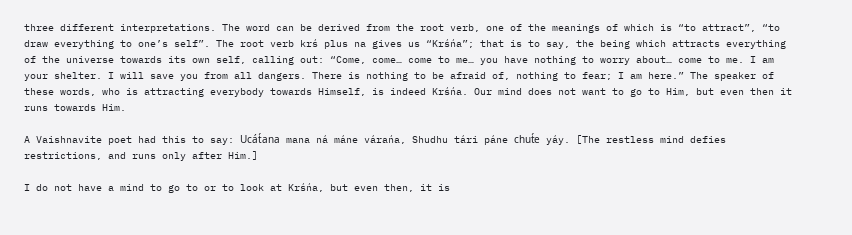three different interpretations. The word can be derived from the root verb, one of the meanings of which is “to attract”, “to draw everything to one’s self”. The root verb krś plus na gives us “Krśńa”; that is to say, the being which attracts everything of the universe towards its own self, calling out: “Come, come… come to me… you have nothing to worry about… come to me. I am your shelter. I will save you from all dangers. There is nothing to be afraid of, nothing to fear; I am here.” The speaker of these words, who is attracting everybody towards Himself, is indeed Krśńa. Our mind does not want to go to Him, but even then it runs towards Him.

A Vaishnavite poet had this to say: Ucát́ana mana ná máne várańa, Shudhu tári páne chut́e yáy. [The restless mind defies restrictions, and runs only after Him.]

I do not have a mind to go to or to look at Krśńa, but even then, it is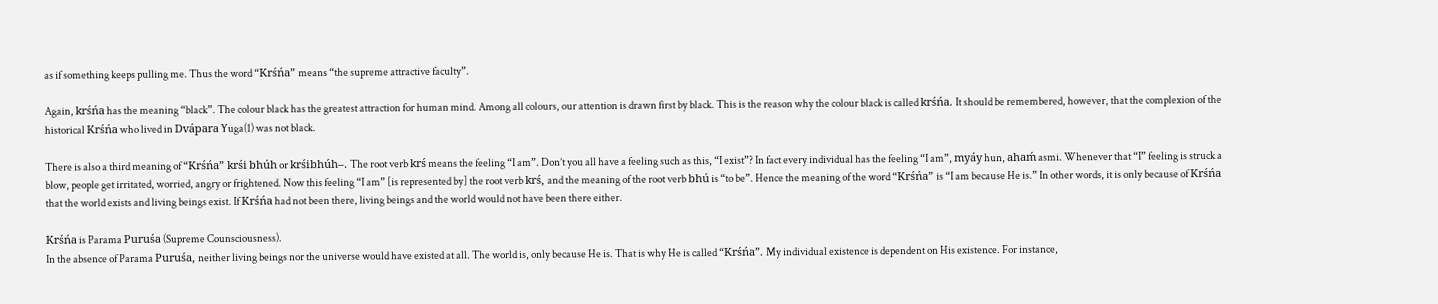as if something keeps pulling me. Thus the word “Krśńa” means “the supreme attractive faculty”.

Again, krśńa has the meaning “black”. The colour black has the greatest attraction for human mind. Among all colours, our attention is drawn first by black. This is the reason why the colour black is called krśńa. It should be remembered, however, that the complexion of the historical Krśńa who lived in Dvápara Yuga(1) was not black.

There is also a third meaning of “Krśńa” krśi bhúh or krśibhúh–. The root verb krś means the feeling “I am”. Don’t you all have a feeling such as this, “I exist”? In fact every individual has the feeling “I am”, myáy hun, ahaḿ asmi. Whenever that “I” feeling is struck a blow, people get irritated, worried, angry or frightened. Now this feeling “I am” [is represented by] the root verb krś, and the meaning of the root verb bhú is “to be”. Hence the meaning of the word “Krśńa” is “I am because He is.” In other words, it is only because of Krśńa that the world exists and living beings exist. If Krśńa had not been there, living beings and the world would not have been there either.

Krśńa is Parama Puruśa (Supreme Counsciousness).
In the absence of Parama Puruśa, neither living beings nor the universe would have existed at all. The world is, only because He is. That is why He is called “Krśńa”. My individual existence is dependent on His existence. For instance,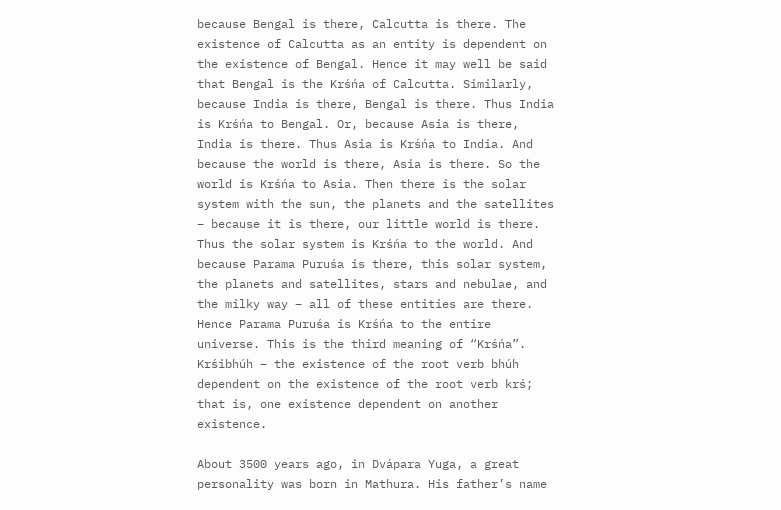because Bengal is there, Calcutta is there. The existence of Calcutta as an entity is dependent on the existence of Bengal. Hence it may well be said that Bengal is the Krśńa of Calcutta. Similarly, because India is there, Bengal is there. Thus India is Krśńa to Bengal. Or, because Asia is there, India is there. Thus Asia is Krśńa to India. And because the world is there, Asia is there. So the world is Krśńa to Asia. Then there is the solar system with the sun, the planets and the satellites – because it is there, our little world is there. Thus the solar system is Krśńa to the world. And because Parama Puruśa is there, this solar system, the planets and satellites, stars and nebulae, and the milky way – all of these entities are there. Hence Parama Puruśa is Krśńa to the entire universe. This is the third meaning of “Krśńa”. Krśibhúh – the existence of the root verb bhúh dependent on the existence of the root verb krś; that is, one existence dependent on another existence.

About 3500 years ago, in Dvápara Yuga, a great personality was born in Mathura. His father’s name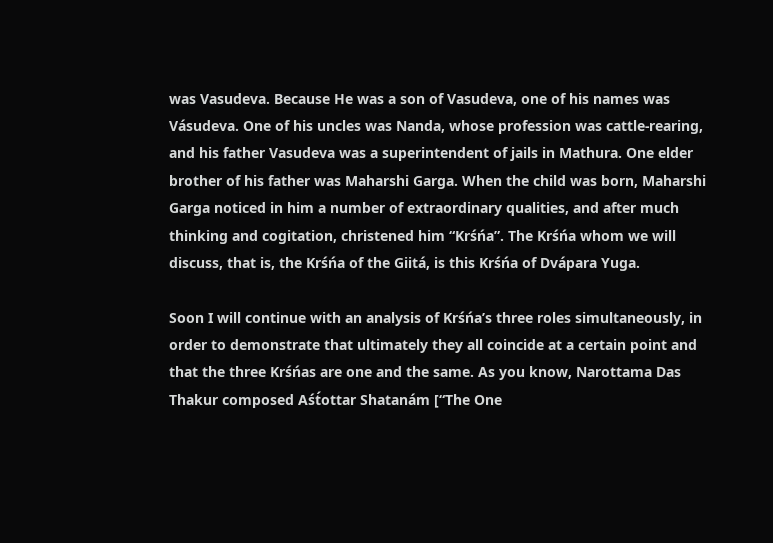was Vasudeva. Because He was a son of Vasudeva, one of his names was Vásudeva. One of his uncles was Nanda, whose profession was cattle-rearing, and his father Vasudeva was a superintendent of jails in Mathura. One elder brother of his father was Maharshi Garga. When the child was born, Maharshi Garga noticed in him a number of extraordinary qualities, and after much thinking and cogitation, christened him “Krśńa”. The Krśńa whom we will discuss, that is, the Krśńa of the Giitá, is this Krśńa of Dvápara Yuga.

Soon I will continue with an analysis of Krśńa’s three roles simultaneously, in order to demonstrate that ultimately they all coincide at a certain point and that the three Krśńas are one and the same. As you know, Narottama Das Thakur composed Aśt́ottar Shatanám [“The One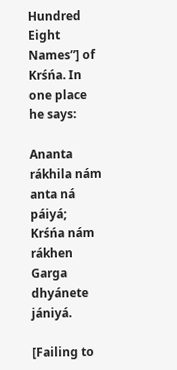Hundred Eight Names”] of Krśńa. In one place he says:

Ananta rákhila nám anta ná páiyá;
Krśńa nám rákhen Garga dhyánete jániyá.

[Failing to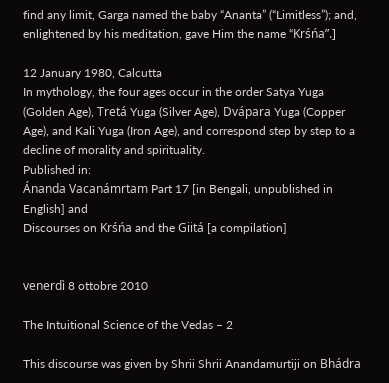find any limit, Garga named the baby “Ananta” (“Limitless”); and, enlightened by his meditation, gave Him the name “Krśńa”.]

12 January 1980, Calcutta
In mythology, the four ages occur in the order Satya Yuga (Golden Age), Tretá Yuga (Silver Age), Dvápara Yuga (Copper Age), and Kali Yuga (Iron Age), and correspond step by step to a decline of morality and spirituality.
Published in:
Ánanda Vacanámrtam Part 17 [in Bengali, unpublished in English] and
Discourses on Krśńa and the Giitá [a compilation]


venerdì 8 ottobre 2010

The Intuitional Science of the Vedas – 2

This discourse was given by Shrii Shrii Anandamurtiji on Bhádra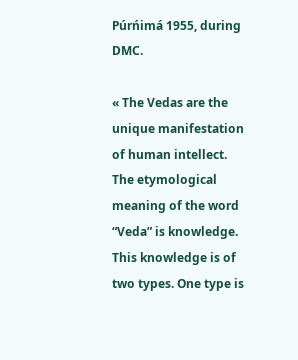Púrńimá 1955, during DMC.

« The Vedas are the unique manifestation of human intellect. The etymological meaning of the word “Veda” is knowledge. This knowledge is of two types. One type is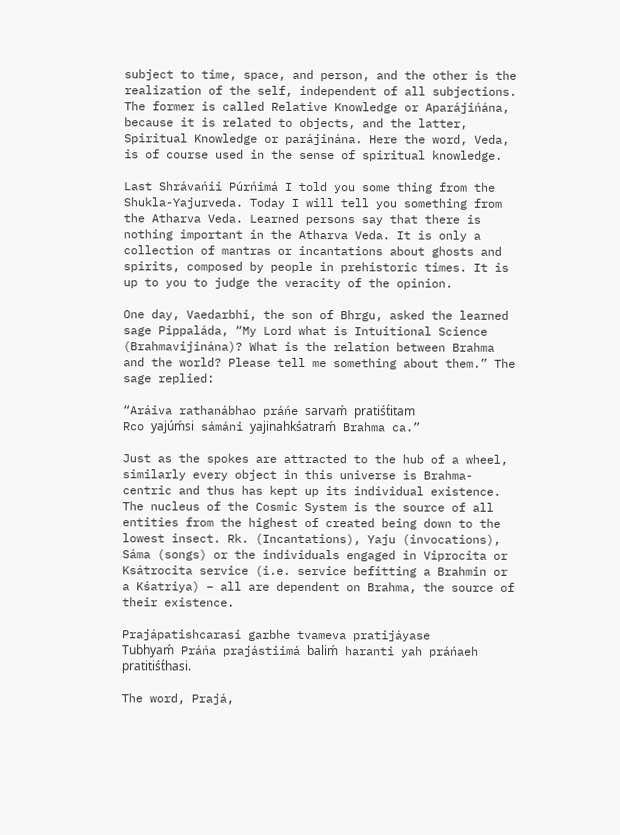subject to time, space, and person, and the other is the realization of the self, independent of all subjections. The former is called Relative Knowledge or Aparájińána, because it is related to objects, and the latter, Spiritual Knowledge or parájinána. Here the word, Veda, is of course used in the sense of spiritual knowledge.

Last Shrávańii Púrńimá I told you some thing from the Shukla-Yajurveda. Today I will tell you something from the Atharva Veda. Learned persons say that there is nothing important in the Atharva Veda. It is only a collection of mantras or incantations about ghosts and spirits, composed by people in prehistoric times. It is up to you to judge the veracity of the opinion.

One day, Vaedarbhi, the son of Bhrgu, asked the learned sage Pippaláda, “My Lord what is Intuitional Science (Brahmavijinána)? What is the relation between Brahma and the world? Please tell me something about them.” The sage replied:

“Aráiva rathanábhao práńe sarvaḿ pratiśt́itam
Rco yajúḿsi sámáni yajinahkśatraḿ Brahma ca.”

Just as the spokes are attracted to the hub of a wheel, similarly every object in this universe is Brahma-centric and thus has kept up its individual existence. The nucleus of the Cosmic System is the source of all entities from the highest of created being down to the lowest insect. Rk. (Incantations), Yaju (invocations), Sáma (songs) or the individuals engaged in Viprocita or Ksátrocita service (i.e. service befitting a Brahmin or a Kśatriya) – all are dependent on Brahma, the source of their existence.

Prajápatishcarasi garbhe tvameva pratijáyase
Tubhyaḿ Práńa prajástiimá baliḿ haranti yah práńaeh pratitiśt́hasi.

The word, Prajá,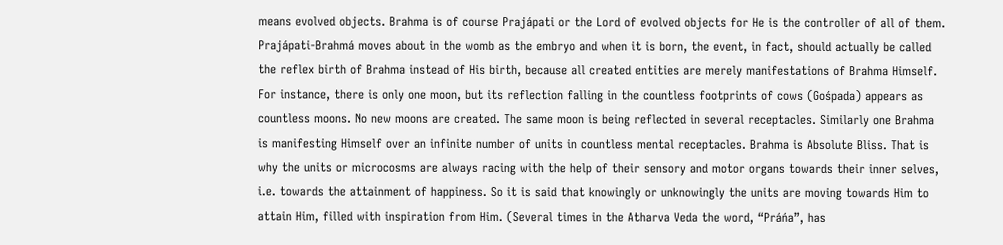means evolved objects. Brahma is of course Prajápati or the Lord of evolved objects for He is the controller of all of them. Prajápati-Brahmá moves about in the womb as the embryo and when it is born, the event, in fact, should actually be called the reflex birth of Brahma instead of His birth, because all created entities are merely manifestations of Brahma Himself. For instance, there is only one moon, but its reflection falling in the countless footprints of cows (Gośpada) appears as countless moons. No new moons are created. The same moon is being reflected in several receptacles. Similarly one Brahma is manifesting Himself over an infinite number of units in countless mental receptacles. Brahma is Absolute Bliss. That is why the units or microcosms are always racing with the help of their sensory and motor organs towards their inner selves, i.e. towards the attainment of happiness. So it is said that knowingly or unknowingly the units are moving towards Him to attain Him, filled with inspiration from Him. (Several times in the Atharva Veda the word, “Práńa”, has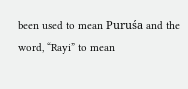been used to mean Puruśa and the word, “Rayi” to mean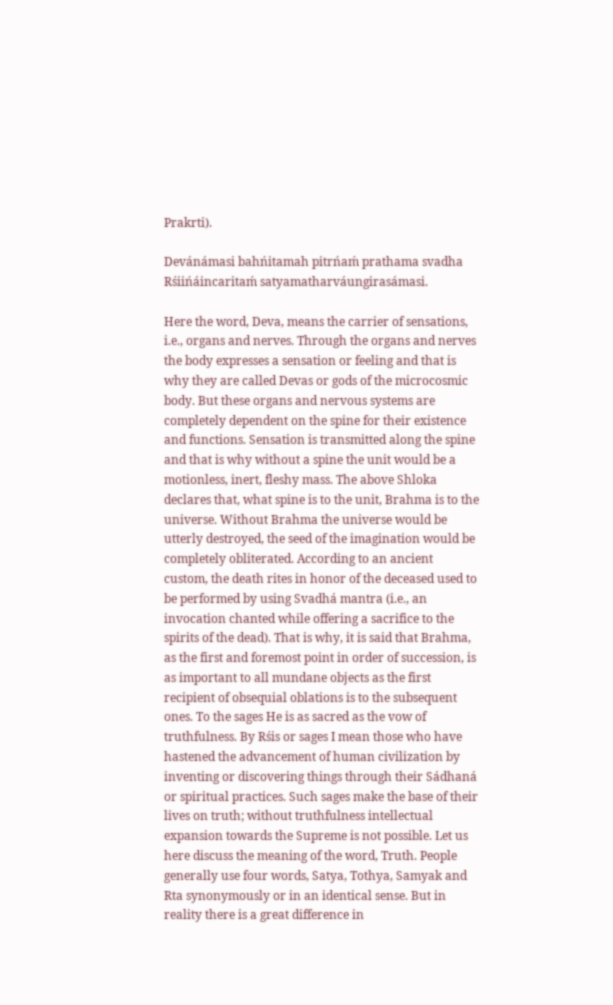Prakrti).

Devánámasi bahńitamah pitrńaḿ prathama svadha
Rśiińáincaritaḿ satyamatharváungirasámasi.

Here the word, Deva, means the carrier of sensations, i.e., organs and nerves. Through the organs and nerves the body expresses a sensation or feeling and that is why they are called Devas or gods of the microcosmic body. But these organs and nervous systems are completely dependent on the spine for their existence and functions. Sensation is transmitted along the spine and that is why without a spine the unit would be a motionless, inert, fleshy mass. The above Shloka declares that, what spine is to the unit, Brahma is to the universe. Without Brahma the universe would be utterly destroyed, the seed of the imagination would be completely obliterated. According to an ancient custom, the death rites in honor of the deceased used to be performed by using Svadhá mantra (i.e., an invocation chanted while offering a sacrifice to the spirits of the dead). That is why, it is said that Brahma, as the first and foremost point in order of succession, is as important to all mundane objects as the first recipient of obsequial oblations is to the subsequent ones. To the sages He is as sacred as the vow of truthfulness. By Rśis or sages I mean those who have hastened the advancement of human civilization by inventing or discovering things through their Sádhaná or spiritual practices. Such sages make the base of their lives on truth; without truthfulness intellectual expansion towards the Supreme is not possible. Let us here discuss the meaning of the word, Truth. People generally use four words, Satya, Tothya, Samyak and Rta synonymously or in an identical sense. But in reality there is a great difference in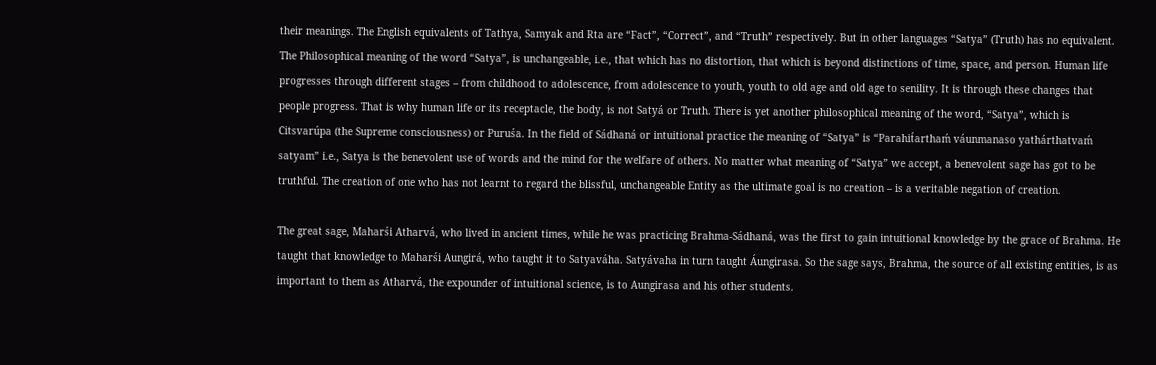their meanings. The English equivalents of Tathya, Samyak and Rta are “Fact”, “Correct”, and “Truth” respectively. But in other languages “Satya” (Truth) has no equivalent. The Philosophical meaning of the word “Satya”, is unchangeable, i.e., that which has no distortion, that which is beyond distinctions of time, space, and person. Human life progresses through different stages – from childhood to adolescence, from adolescence to youth, youth to old age and old age to senility. It is through these changes that people progress. That is why human life or its receptacle, the body, is not Satyá or Truth. There is yet another philosophical meaning of the word, “Satya”, which is Citsvarúpa (the Supreme consciousness) or Puruśa. In the field of Sádhaná or intuitional practice the meaning of “Satya” is “Parahit́arthaḿ váunmanaso yathárthatvaḿ satyam” i.e., Satya is the benevolent use of words and the mind for the welfare of others. No matter what meaning of “Satya” we accept, a benevolent sage has got to be truthful. The creation of one who has not learnt to regard the blissful, unchangeable Entity as the ultimate goal is no creation – is a veritable negation of creation.

The great sage, Maharśi Atharvá, who lived in ancient times, while he was practicing Brahma-Sádhaná, was the first to gain intuitional knowledge by the grace of Brahma. He taught that knowledge to Maharśi Aungirá, who taught it to Satyaváha. Satyávaha in turn taught Áungirasa. So the sage says, Brahma, the source of all existing entities, is as important to them as Atharvá, the expounder of intuitional science, is to Aungirasa and his other students.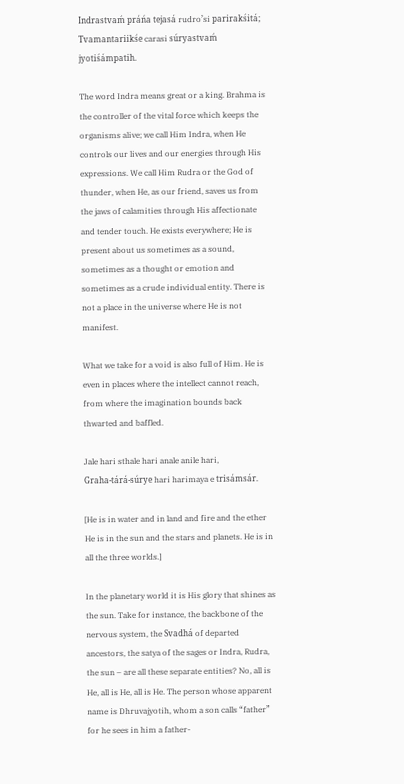Indrastvaḿ práńa tejasá rudro’si parirakśitá;
Tvamantariikśe carasi súryastvaḿ jyotiśámpatih.

The word Indra means great or a king. Brahma is the controller of the vital force which keeps the organisms alive; we call Him Indra, when He controls our lives and our energies through His expressions. We call Him Rudra or the God of thunder, when He, as our friend, saves us from the jaws of calamities through His affectionate and tender touch. He exists everywhere; He is present about us sometimes as a sound, sometimes as a thought or emotion and sometimes as a crude individual entity. There is not a place in the universe where He is not manifest.

What we take for a void is also full of Him. He is even in places where the intellect cannot reach, from where the imagination bounds back thwarted and baffled.

Jale hari sthale hari anale anile hari,
Graha-tárá-súrye hari harimaya e trisámsár.

[He is in water and in land and fire and the ether He is in the sun and the stars and planets. He is in all the three worlds.]

In the planetary world it is His glory that shines as the sun. Take for instance, the backbone of the nervous system, the Svadhá of departed ancestors, the satya of the sages or Indra, Rudra, the sun – are all these separate entities? No, all is He, all is He, all is He. The person whose apparent name is Dhruvajyotih, whom a son calls “father” for he sees in him a father-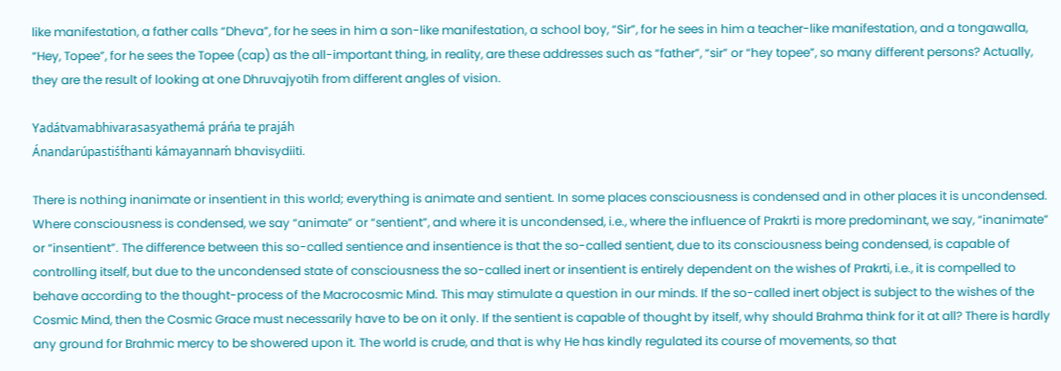like manifestation, a father calls “Dheva”, for he sees in him a son-like manifestation, a school boy, “Sir”, for he sees in him a teacher-like manifestation, and a tongawalla, “Hey, Topee”, for he sees the Topee (cap) as the all-important thing, in reality, are these addresses such as “father”, “sir” or “hey topee”, so many different persons? Actually, they are the result of looking at one Dhruvajyotih from different angles of vision.

Yadátvamabhivarasasyathemá práńa te prajáh
Ánandarúpastiśt́hanti kámayannaḿ bhavisydiiti.

There is nothing inanimate or insentient in this world; everything is animate and sentient. In some places consciousness is condensed and in other places it is uncondensed. Where consciousness is condensed, we say “animate” or “sentient”, and where it is uncondensed, i.e., where the influence of Prakrti is more predominant, we say, “inanimate” or “insentient”. The difference between this so-called sentience and insentience is that the so-called sentient, due to its consciousness being condensed, is capable of controlling itself, but due to the uncondensed state of consciousness the so-called inert or insentient is entirely dependent on the wishes of Prakrti, i.e., it is compelled to behave according to the thought-process of the Macrocosmic Mind. This may stimulate a question in our minds. If the so-called inert object is subject to the wishes of the Cosmic Mind, then the Cosmic Grace must necessarily have to be on it only. If the sentient is capable of thought by itself, why should Brahma think for it at all? There is hardly any ground for Brahmic mercy to be showered upon it. The world is crude, and that is why He has kindly regulated its course of movements, so that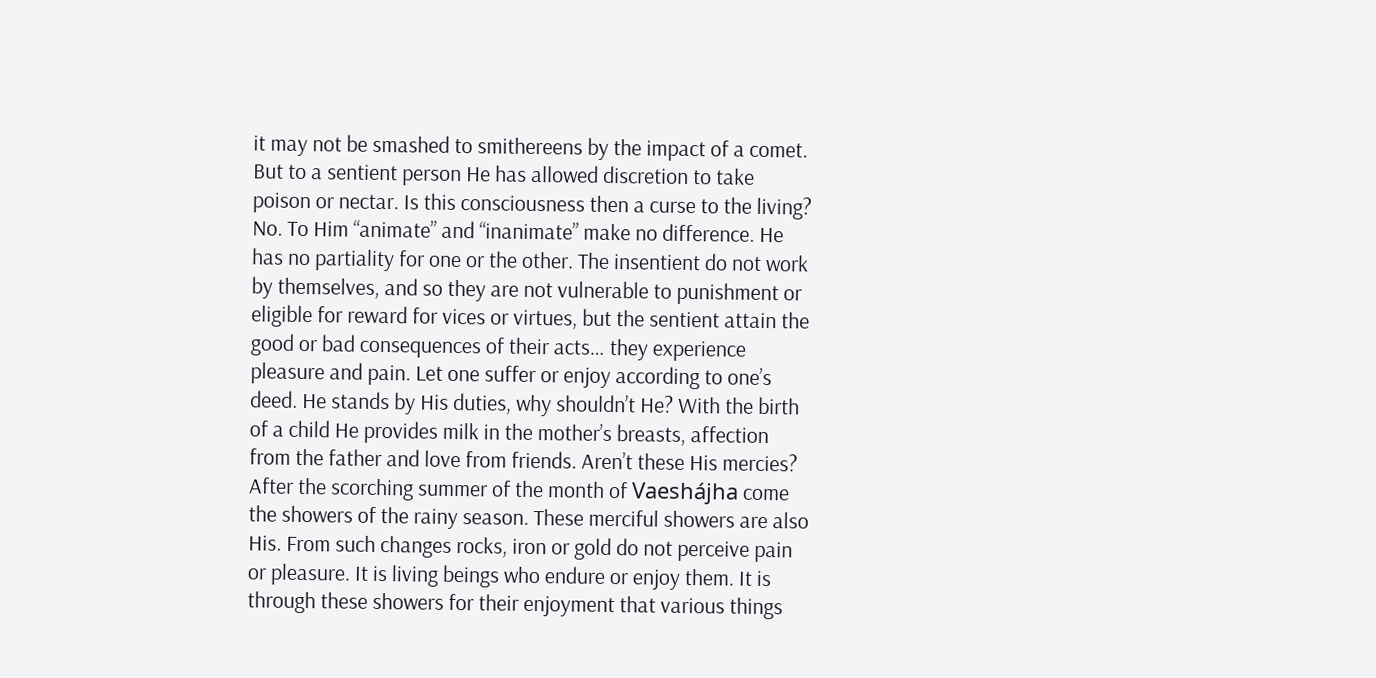it may not be smashed to smithereens by the impact of a comet. But to a sentient person He has allowed discretion to take poison or nectar. Is this consciousness then a curse to the living? No. To Him “animate” and “inanimate” make no difference. He has no partiality for one or the other. The insentient do not work by themselves, and so they are not vulnerable to punishment or eligible for reward for vices or virtues, but the sentient attain the good or bad consequences of their acts… they experience pleasure and pain. Let one suffer or enjoy according to one’s deed. He stands by His duties, why shouldn’t He? With the birth of a child He provides milk in the mother’s breasts, affection from the father and love from friends. Aren’t these His mercies? After the scorching summer of the month of Vaeshájha come the showers of the rainy season. These merciful showers are also His. From such changes rocks, iron or gold do not perceive pain or pleasure. It is living beings who endure or enjoy them. It is through these showers for their enjoyment that various things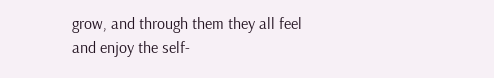grow, and through them they all feel and enjoy the self-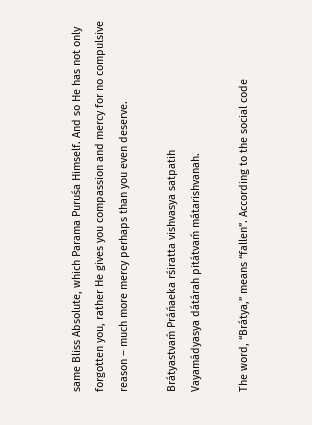same Bliss Absolute, which Parama Puruśa Himself. And so He has not only forgotten you, rather He gives you compassion and mercy for no compulsive reason – much more mercy perhaps than you even deserve.

Brátyastvaḿ Práńaeka rśiratta vishvasya satpatih
Vayamádyasya dátárah pitátvaḿ mátarishvanah.

The word, “Brátya,” means “fallen”. According to the social code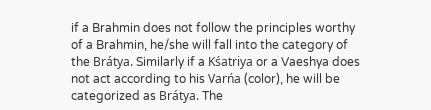if a Brahmin does not follow the principles worthy of a Brahmin, he/she will fall into the category of the Brátya. Similarly if a Kśatriya or a Vaeshya does not act according to his Varńa (color), he will be categorized as Brátya. The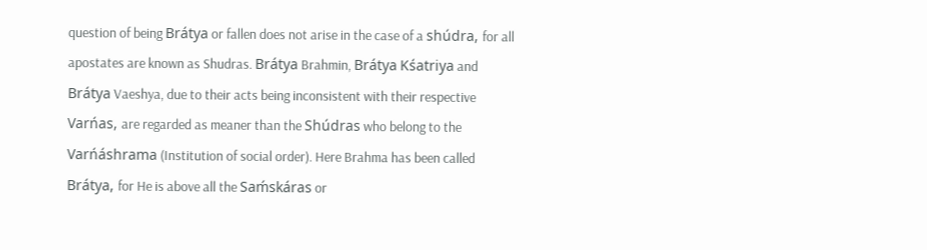question of being Brátya or fallen does not arise in the case of a shúdra, for all apostates are known as Shudras. Brátya Brahmin, Brátya Kśatriya and Brátya Vaeshya, due to their acts being inconsistent with their respective Varńas, are regarded as meaner than the Shúdras who belong to the Varńáshrama (Institution of social order). Here Brahma has been called Brátya, for He is above all the Saḿskáras or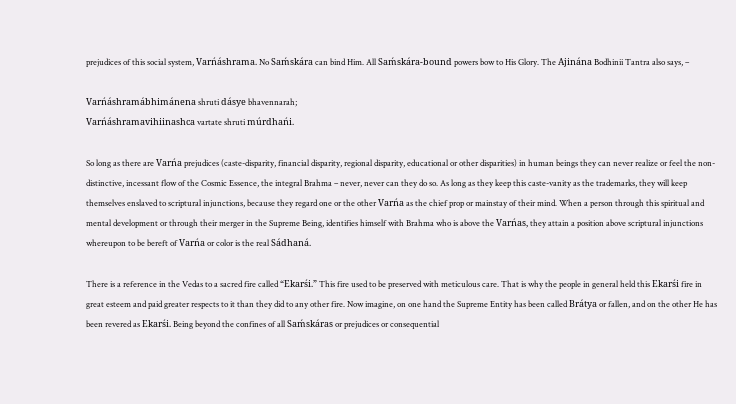prejudices of this social system, Varńáshrama. No Saḿskára can bind Him. All Saḿskára-bound powers bow to His Glory. The Ajinána Bodhinii Tantra also says, –

Varńáshramábhimánena shruti dásye bhavennarah;
Varńáshramavihiinashca vartate shruti múrdhańi.

So long as there are Varńa prejudices (caste-disparity, financial disparity, regional disparity, educational or other disparities) in human beings they can never realize or feel the non-distinctive, incessant flow of the Cosmic Essence, the integral Brahma – never, never can they do so. As long as they keep this caste-vanity as the trademarks, they will keep themselves enslaved to scriptural injunctions, because they regard one or the other Varńa as the chief prop or mainstay of their mind. When a person through this spiritual and mental development or through their merger in the Supreme Being, identifies himself with Brahma who is above the Varńas, they attain a position above scriptural injunctions whereupon to be bereft of Varńa or color is the real Sádhaná.

There is a reference in the Vedas to a sacred fire called “Ekarśi.” This fire used to be preserved with meticulous care. That is why the people in general held this Ekarśi fire in great esteem and paid greater respects to it than they did to any other fire. Now imagine, on one hand the Supreme Entity has been called Brátya or fallen, and on the other He has been revered as Ekarśi. Being beyond the confines of all Saḿskáras or prejudices or consequential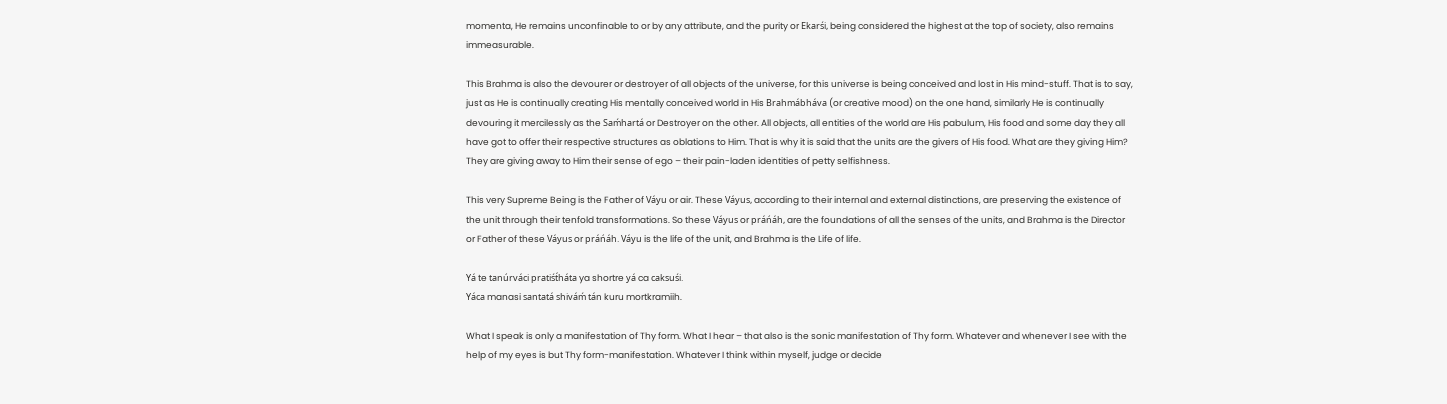momenta, He remains unconfinable to or by any attribute, and the purity or Ekarśi, being considered the highest at the top of society, also remains immeasurable.

This Brahma is also the devourer or destroyer of all objects of the universe, for this universe is being conceived and lost in His mind-stuff. That is to say, just as He is continually creating His mentally conceived world in His Brahmábháva (or creative mood) on the one hand, similarly He is continually devouring it mercilessly as the Saḿhartá or Destroyer on the other. All objects, all entities of the world are His pabulum, His food and some day they all have got to offer their respective structures as oblations to Him. That is why it is said that the units are the givers of His food. What are they giving Him? They are giving away to Him their sense of ego – their pain-laden identities of petty selfishness.

This very Supreme Being is the Father of Váyu or air. These Váyus, according to their internal and external distinctions, are preserving the existence of the unit through their tenfold transformations. So these Váyus or práńáh, are the foundations of all the senses of the units, and Brahma is the Director or Father of these Váyus or práńáh. Váyu is the life of the unit, and Brahma is the Life of life.

Yá te tanúrváci pratiśt́háta ya shortre yá ca caksuśi.
Yáca manasi santatá shiváḿ tán kuru mortkramiih.

What I speak is only a manifestation of Thy form. What I hear – that also is the sonic manifestation of Thy form. Whatever and whenever I see with the help of my eyes is but Thy form-manifestation. Whatever I think within myself, judge or decide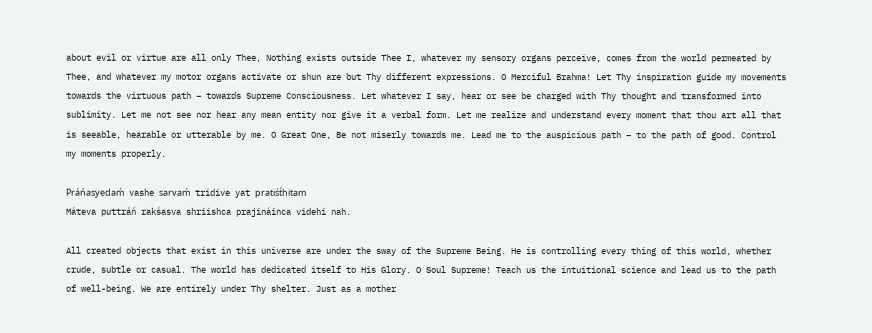about evil or virtue are all only Thee, Nothing exists outside Thee I, whatever my sensory organs perceive, comes from the world permeated by Thee, and whatever my motor organs activate or shun are but Thy different expressions. O Merciful Brahma! Let Thy inspiration guide my movements towards the virtuous path – towards Supreme Consciousness. Let whatever I say, hear or see be charged with Thy thought and transformed into sublimity. Let me not see nor hear any mean entity nor give it a verbal form. Let me realize and understand every moment that thou art all that is seeable, hearable or utterable by me. O Great One, Be not miserly towards me. Lead me to the auspicious path – to the path of good. Control my moments properly.

Práńasyedaḿ vashe sarvaḿ tridive yat pratiśt́hitam
Máteva puttráń rakśasva shriishca prajináinca videhi nah.

All created objects that exist in this universe are under the sway of the Supreme Being. He is controlling every thing of this world, whether crude, subtle or casual. The world has dedicated itself to His Glory. O Soul Supreme! Teach us the intuitional science and lead us to the path of well-being. We are entirely under Thy shelter. Just as a mother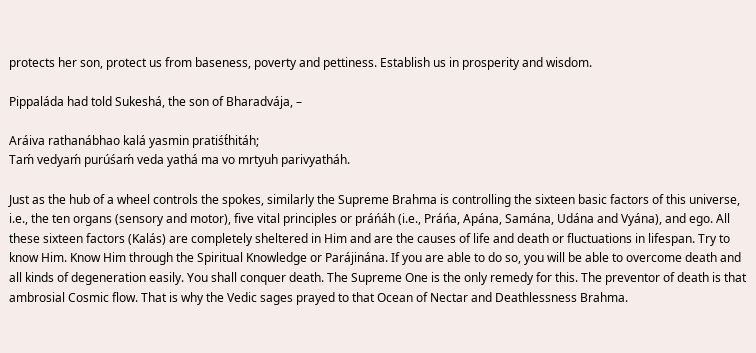protects her son, protect us from baseness, poverty and pettiness. Establish us in prosperity and wisdom.

Pippaláda had told Sukeshá, the son of Bharadvája, –

Aráiva rathanábhao kalá yasmin pratiśt́hitáh;
Taḿ vedyaḿ purúśaḿ veda yathá ma vo mrtyuh parivyatháh.

Just as the hub of a wheel controls the spokes, similarly the Supreme Brahma is controlling the sixteen basic factors of this universe, i.e., the ten organs (sensory and motor), five vital principles or práńáh (i.e., Práńa, Apána, Samána, Udána and Vyána), and ego. All these sixteen factors (Kalás) are completely sheltered in Him and are the causes of life and death or fluctuations in lifespan. Try to know Him. Know Him through the Spiritual Knowledge or Parájinána. If you are able to do so, you will be able to overcome death and all kinds of degeneration easily. You shall conquer death. The Supreme One is the only remedy for this. The preventor of death is that ambrosial Cosmic flow. That is why the Vedic sages prayed to that Ocean of Nectar and Deathlessness Brahma.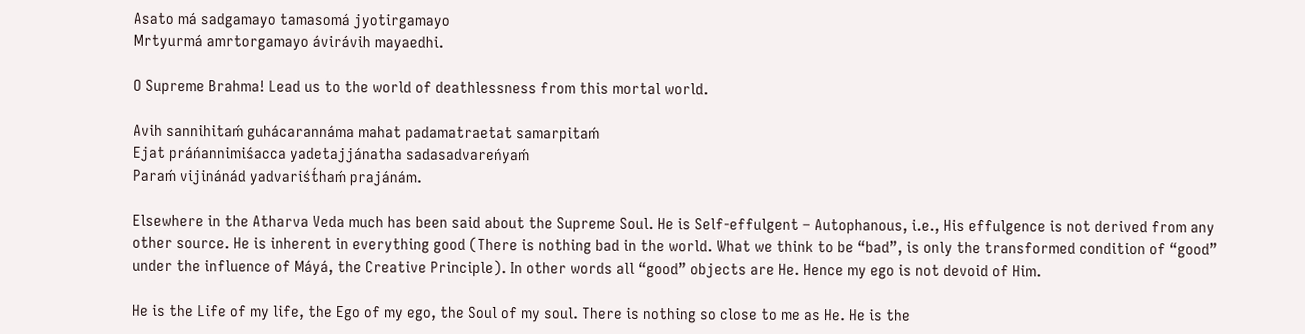Asato má sadgamayo tamasomá jyotirgamayo
Mrtyurmá amrtorgamayo ávirávih mayaedhi.

O Supreme Brahma! Lead us to the world of deathlessness from this mortal world.

Avih sannihitaḿ guhácarannáma mahat padamatraetat samarpitaḿ
Ejat práńannimiśacca yadetajjánatha sadasadvareńyaḿ
Paraḿ vijinánád yadvariśt́haḿ prajánám.

Elsewhere in the Atharva Veda much has been said about the Supreme Soul. He is Self-effulgent – Autophanous, i.e., His effulgence is not derived from any other source. He is inherent in everything good (There is nothing bad in the world. What we think to be “bad”, is only the transformed condition of “good” under the influence of Máyá, the Creative Principle). In other words all “good” objects are He. Hence my ego is not devoid of Him.

He is the Life of my life, the Ego of my ego, the Soul of my soul. There is nothing so close to me as He. He is the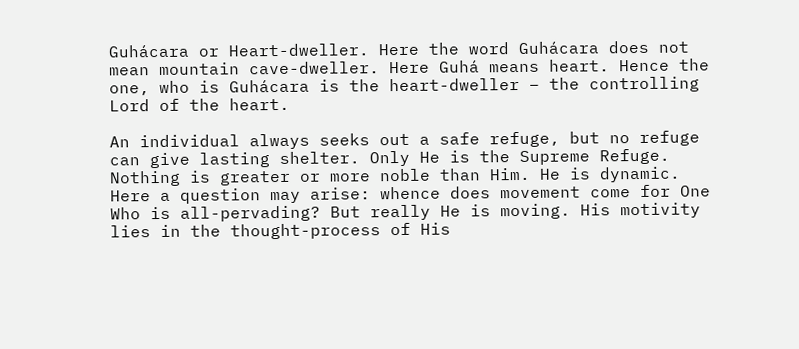Guhácara or Heart-dweller. Here the word Guhácara does not mean mountain cave-dweller. Here Guhá means heart. Hence the one, who is Guhácara is the heart-dweller – the controlling Lord of the heart.

An individual always seeks out a safe refuge, but no refuge can give lasting shelter. Only He is the Supreme Refuge. Nothing is greater or more noble than Him. He is dynamic. Here a question may arise: whence does movement come for One Who is all-pervading? But really He is moving. His motivity lies in the thought-process of His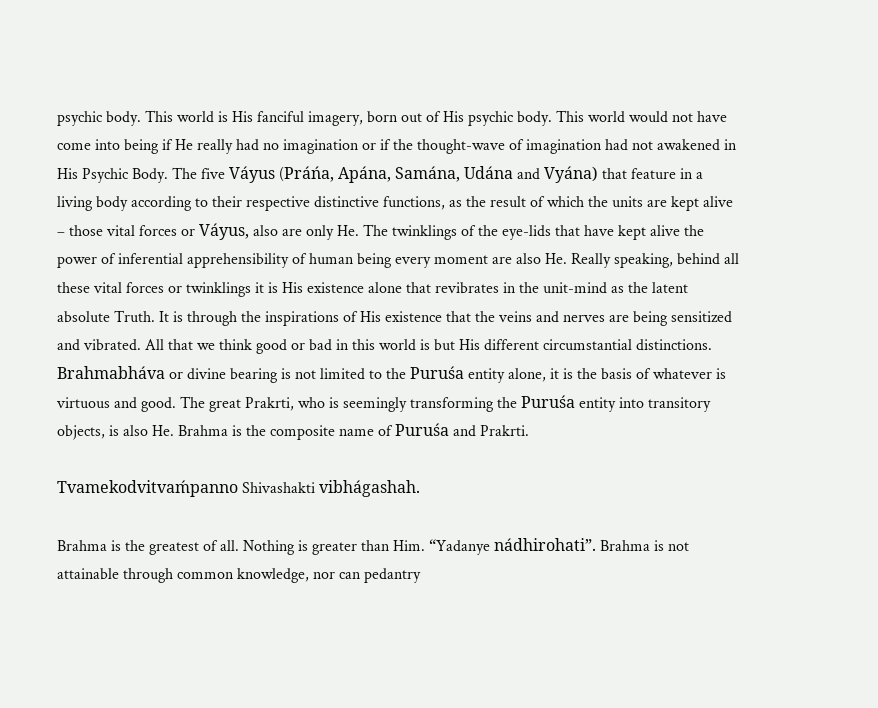psychic body. This world is His fanciful imagery, born out of His psychic body. This world would not have come into being if He really had no imagination or if the thought-wave of imagination had not awakened in His Psychic Body. The five Váyus (Práńa, Apána, Samána, Udána and Vyána) that feature in a living body according to their respective distinctive functions, as the result of which the units are kept alive – those vital forces or Váyus, also are only He. The twinklings of the eye-lids that have kept alive the power of inferential apprehensibility of human being every moment are also He. Really speaking, behind all these vital forces or twinklings it is His existence alone that revibrates in the unit-mind as the latent absolute Truth. It is through the inspirations of His existence that the veins and nerves are being sensitized and vibrated. All that we think good or bad in this world is but His different circumstantial distinctions. Brahmabháva or divine bearing is not limited to the Puruśa entity alone, it is the basis of whatever is virtuous and good. The great Prakrti, who is seemingly transforming the Puruśa entity into transitory objects, is also He. Brahma is the composite name of Puruśa and Prakrti.

Tvamekodvitvaḿpanno Shivashakti vibhágashah.

Brahma is the greatest of all. Nothing is greater than Him. “Yadanye nádhirohati”. Brahma is not attainable through common knowledge, nor can pedantry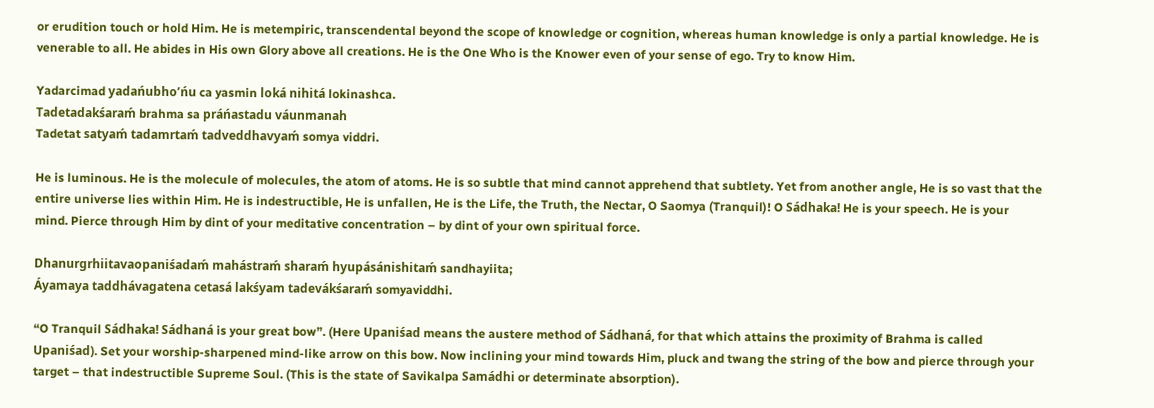or erudition touch or hold Him. He is metempiric, transcendental beyond the scope of knowledge or cognition, whereas human knowledge is only a partial knowledge. He is venerable to all. He abides in His own Glory above all creations. He is the One Who is the Knower even of your sense of ego. Try to know Him.

Yadarcimad yadańubho’ńu ca yasmin loká nihitá lokinashca.
Tadetadakśaraḿ brahma sa práńastadu váunmanah
Tadetat satyaḿ tadamrtaḿ tadveddhavyaḿ somya viddri.

He is luminous. He is the molecule of molecules, the atom of atoms. He is so subtle that mind cannot apprehend that subtlety. Yet from another angle, He is so vast that the entire universe lies within Him. He is indestructible, He is unfallen, He is the Life, the Truth, the Nectar, O Saomya (Tranquil)! O Sádhaka! He is your speech. He is your mind. Pierce through Him by dint of your meditative concentration – by dint of your own spiritual force.

Dhanurgrhiitavaopaniśadaḿ mahástraḿ sharaḿ hyupásánishitaḿ sandhayiita;
Áyamaya taddhávagatena cetasá lakśyam tadevákśaraḿ somyaviddhi.

“O Tranquil Sádhaka! Sádhaná is your great bow”. (Here Upaniśad means the austere method of Sádhaná, for that which attains the proximity of Brahma is called Upaniśad). Set your worship-sharpened mind-like arrow on this bow. Now inclining your mind towards Him, pluck and twang the string of the bow and pierce through your target – that indestructible Supreme Soul. (This is the state of Savikalpa Samádhi or determinate absorption).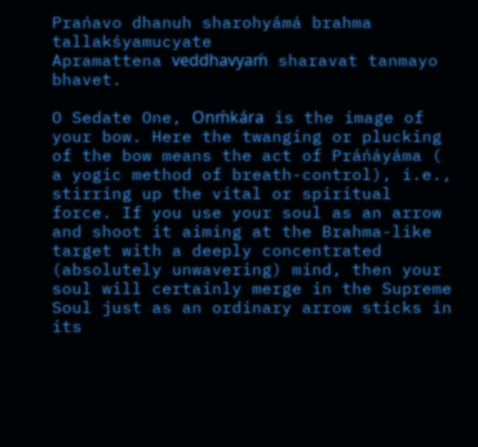Prańavo dhanuh sharohyámá brahma tallakśyamucyate
Apramattena veddhavyaḿ sharavat tanmayo bhavet.

O Sedate One, Onḿkára is the image of your bow. Here the twanging or plucking of the bow means the act of Práńáyáma ( a yogic method of breath-control), i.e., stirring up the vital or spiritual force. If you use your soul as an arrow and shoot it aiming at the Brahma-like target with a deeply concentrated (absolutely unwavering) mind, then your soul will certainly merge in the Supreme Soul just as an ordinary arrow sticks in its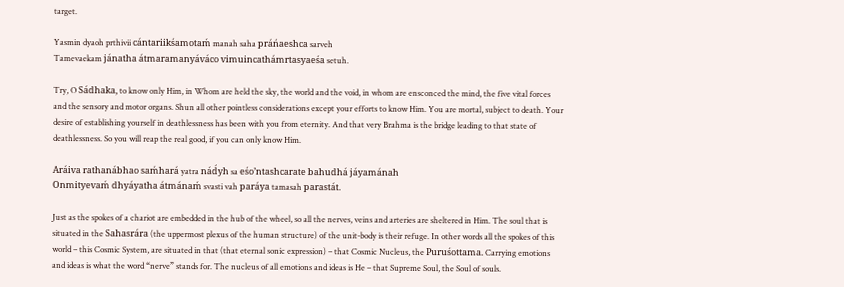target.

Yasmin dyaoh prthivii cántariikśamotaḿ manah saha práńaeshca sarveh
Tamevaekam jánatha átmaramanyáváco vimuincathámrtasyaeśa setuh.

Try, O Sádhaka, to know only Him, in Whom are held the sky, the world and the void, in whom are ensconced the mind, the five vital forces and the sensory and motor organs. Shun all other pointless considerations except your efforts to know Him. You are mortal, subject to death. Your desire of establishing yourself in deathlessness has been with you from eternity. And that very Brahma is the bridge leading to that state of deathlessness. So you will reap the real good, if you can only know Him.

Aráiva rathanábhao saḿhará yatra nád́yh sa eśo’ntashcarate bahudhá jáyamánah
Onmityevaḿ dhyáyatha átmánaḿ svasti vah paráya tamasah parastát.

Just as the spokes of a chariot are embedded in the hub of the wheel, so all the nerves, veins and arteries are sheltered in Him. The soul that is situated in the Sahasrára (the uppermost plexus of the human structure) of the unit-body is their refuge. In other words all the spokes of this world – this Cosmic System, are situated in that (that eternal sonic expression) – that Cosmic Nucleus, the Puruśottama. Carrying emotions and ideas is what the word “nerve” stands for. The nucleus of all emotions and ideas is He – that Supreme Soul, the Soul of souls.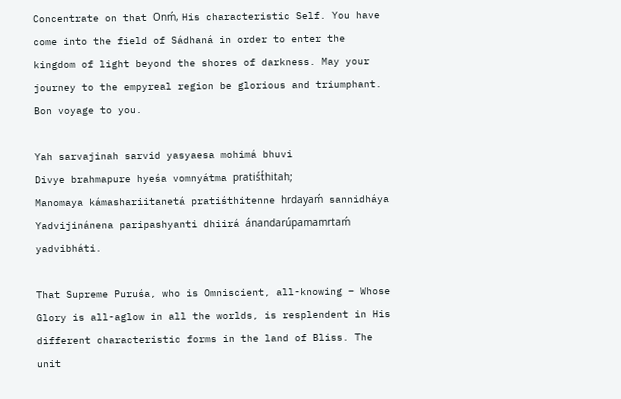Concentrate on that Onḿ, His characteristic Self. You have come into the field of Sádhaná in order to enter the kingdom of light beyond the shores of darkness. May your journey to the empyreal region be glorious and triumphant. Bon voyage to you.

Yah sarvajinah sarvid yasyaesa mohimá bhuvi
Divye brahmapure hyeśa vomnyátma pratiśt́hitah;
Manomaya kámashariitanetá pratiśthitenne hrdayaḿ sannidháya
Yadvijinánena paripashyanti dhiirá ánandarúpamamrtaḿ yadvibháti.

That Supreme Puruśa, who is Omniscient, all-knowing – Whose Glory is all-aglow in all the worlds, is resplendent in His different characteristic forms in the land of Bliss. The unit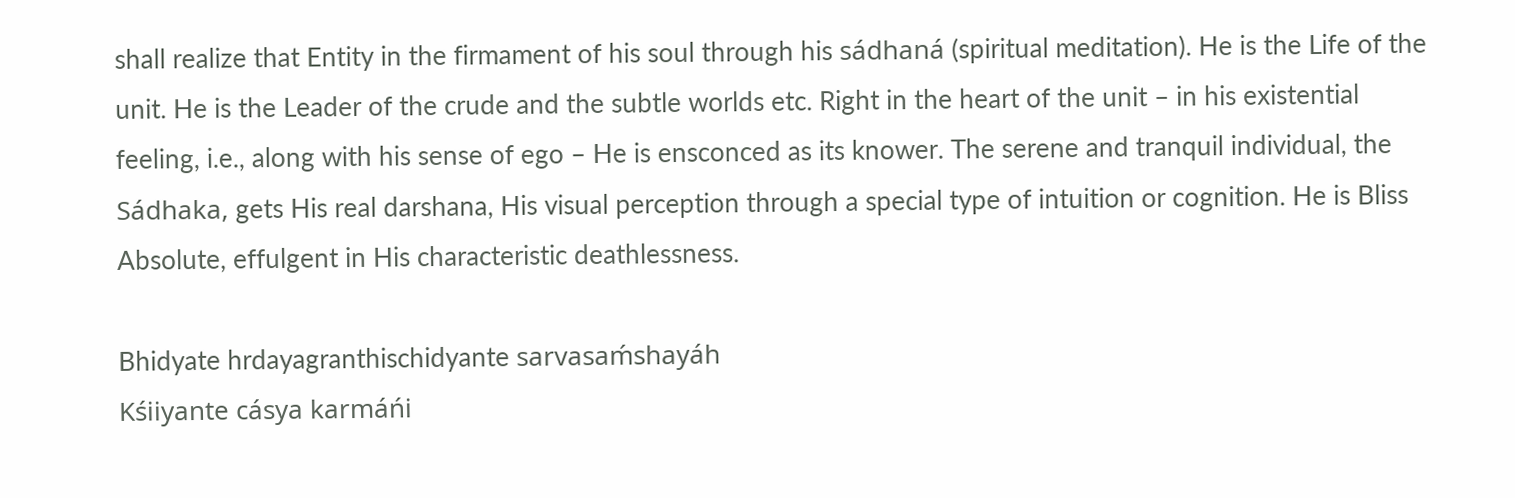shall realize that Entity in the firmament of his soul through his sádhaná (spiritual meditation). He is the Life of the unit. He is the Leader of the crude and the subtle worlds etc. Right in the heart of the unit – in his existential feeling, i.e., along with his sense of ego – He is ensconced as its knower. The serene and tranquil individual, the Sádhaka, gets His real darshana, His visual perception through a special type of intuition or cognition. He is Bliss Absolute, effulgent in His characteristic deathlessness.

Bhidyate hrdayagranthischidyante sarvasaḿshayáh
Kśiiyante cásya karmáńi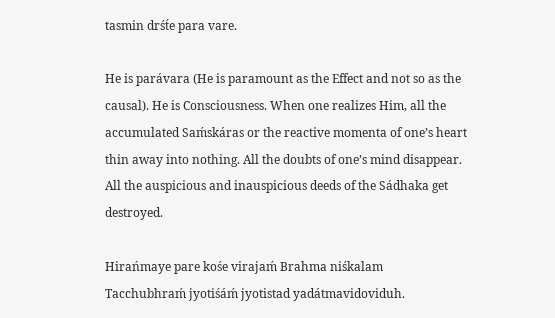tasmin drśt́e para vare.

He is parávara (He is paramount as the Effect and not so as the causal). He is Consciousness. When one realizes Him, all the accumulated Saḿskáras or the reactive momenta of one’s heart thin away into nothing. All the doubts of one’s mind disappear. All the auspicious and inauspicious deeds of the Sádhaka get destroyed.

Hirańmaye pare kośe virajaḿ Brahma niśkalam
Tacchubhraḿ jyotiśáḿ jyotistad yadátmavidoviduh.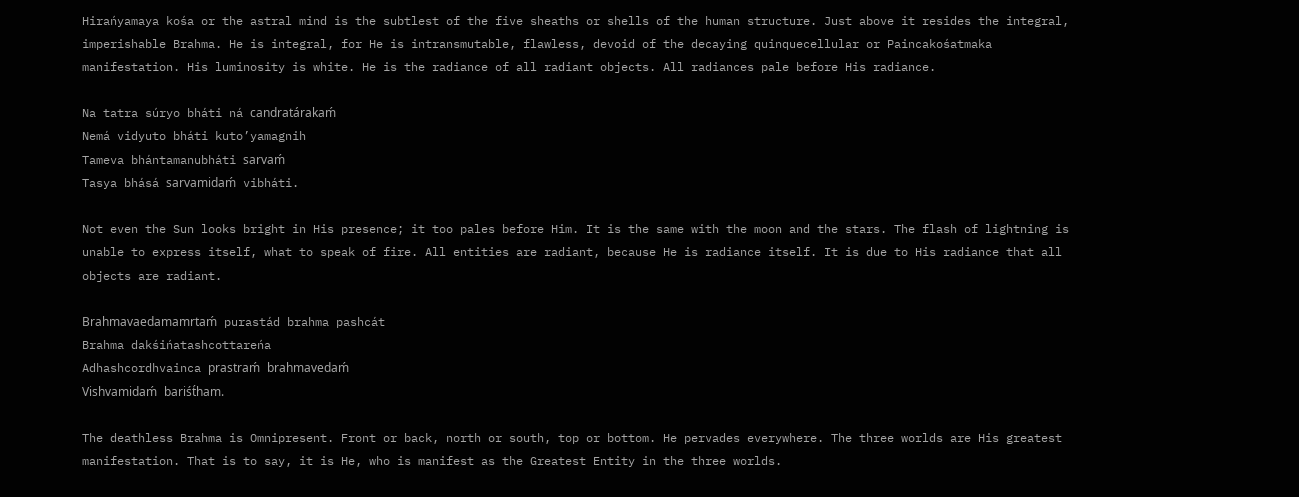Hirańyamaya kośa or the astral mind is the subtlest of the five sheaths or shells of the human structure. Just above it resides the integral, imperishable Brahma. He is integral, for He is intransmutable, flawless, devoid of the decaying quinquecellular or Paincakośatmaka manifestation. His luminosity is white. He is the radiance of all radiant objects. All radiances pale before His radiance.

Na tatra súryo bháti ná candratárakaḿ
Nemá vidyuto bháti kuto’yamagnih
Tameva bhántamanubháti sarvaḿ
Tasya bhásá sarvamidaḿ vibháti.

Not even the Sun looks bright in His presence; it too pales before Him. It is the same with the moon and the stars. The flash of lightning is unable to express itself, what to speak of fire. All entities are radiant, because He is radiance itself. It is due to His radiance that all objects are radiant.

Brahmavaedamamrtaḿ purastád brahma pashcát
Brahma dakśińatashcottareńa
Adhashcordhvainca prastraḿ brahmavedaḿ
Vishvamidaḿ bariśt́ham.

The deathless Brahma is Omnipresent. Front or back, north or south, top or bottom. He pervades everywhere. The three worlds are His greatest manifestation. That is to say, it is He, who is manifest as the Greatest Entity in the three worlds.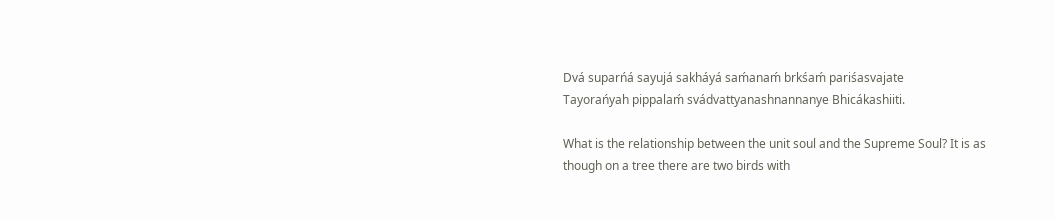Dvá suparńá sayujá sakháyá saḿanaḿ brkśaḿ pariśasvajate
Tayorańyah pippalaḿ svádvattyanashnannanye Bhicákashiiti.

What is the relationship between the unit soul and the Supreme Soul? It is as though on a tree there are two birds with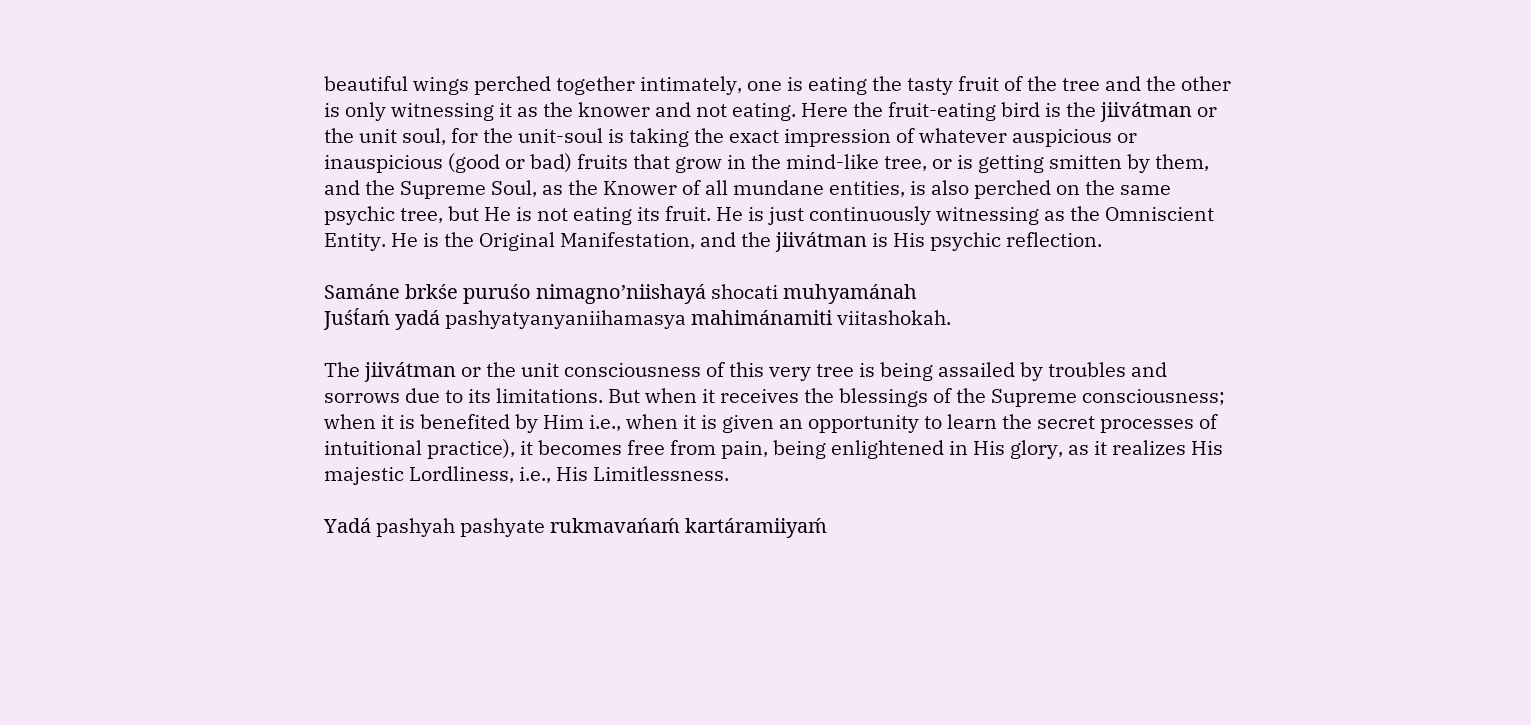beautiful wings perched together intimately, one is eating the tasty fruit of the tree and the other is only witnessing it as the knower and not eating. Here the fruit-eating bird is the jiivátman or the unit soul, for the unit-soul is taking the exact impression of whatever auspicious or inauspicious (good or bad) fruits that grow in the mind-like tree, or is getting smitten by them, and the Supreme Soul, as the Knower of all mundane entities, is also perched on the same psychic tree, but He is not eating its fruit. He is just continuously witnessing as the Omniscient Entity. He is the Original Manifestation, and the jiivátman is His psychic reflection.

Samáne brkśe puruśo nimagno’niishayá shocati muhyamánah
Juśt́aḿ yadá pashyatyanyaniihamasya mahimánamiti viitashokah.

The jiivátman or the unit consciousness of this very tree is being assailed by troubles and sorrows due to its limitations. But when it receives the blessings of the Supreme consciousness; when it is benefited by Him i.e., when it is given an opportunity to learn the secret processes of intuitional practice), it becomes free from pain, being enlightened in His glory, as it realizes His majestic Lordliness, i.e., His Limitlessness.

Yadá pashyah pashyate rukmavańaḿ kartáramiiyaḿ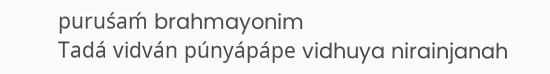puruśaḿ brahmayonim
Tadá vidván púnyápápe vidhuya nirainjanah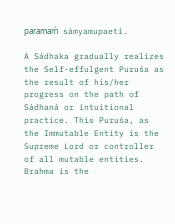paramaḿ sámyamupaeti.

A Sádhaka gradually realizes the Self-effulgent Puruśa as the result of his/her progress on the path of Sádhaná or intuitional practice. This Puruśa, as the Immutable Entity is the Supreme Lord or controller of all mutable entities. Brahma is the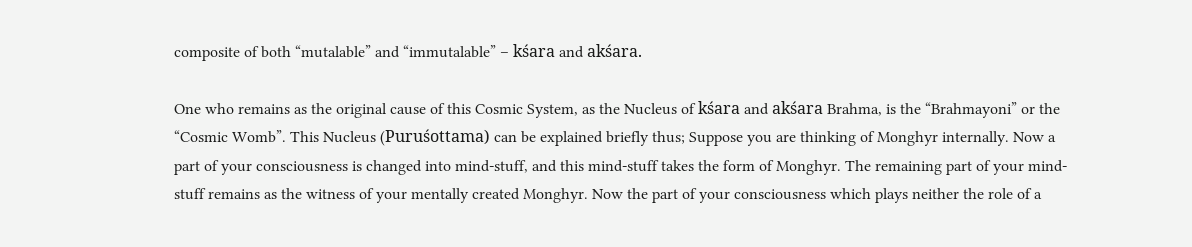composite of both “mutalable” and “immutalable” – kśara and akśara.

One who remains as the original cause of this Cosmic System, as the Nucleus of kśara and akśara Brahma, is the “Brahmayoni” or the “Cosmic Womb”. This Nucleus (Puruśottama) can be explained briefly thus; Suppose you are thinking of Monghyr internally. Now a part of your consciousness is changed into mind-stuff, and this mind-stuff takes the form of Monghyr. The remaining part of your mind-stuff remains as the witness of your mentally created Monghyr. Now the part of your consciousness which plays neither the role of a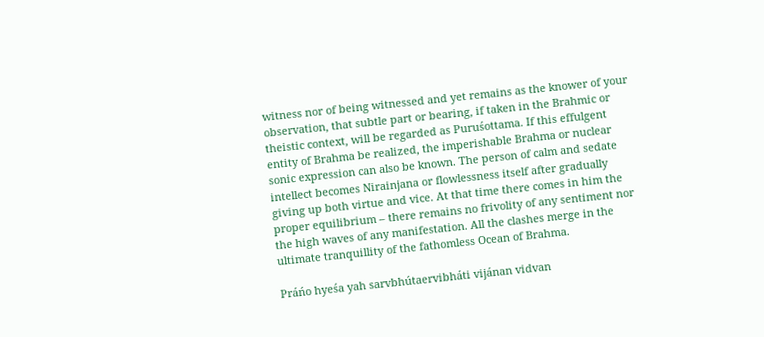witness nor of being witnessed and yet remains as the knower of your observation, that subtle part or bearing, if taken in the Brahmic or theistic context, will be regarded as Puruśottama. If this effulgent entity of Brahma be realized, the imperishable Brahma or nuclear sonic expression can also be known. The person of calm and sedate intellect becomes Nirainjana or flowlessness itself after gradually giving up both virtue and vice. At that time there comes in him the proper equilibrium – there remains no frivolity of any sentiment nor the high waves of any manifestation. All the clashes merge in the ultimate tranquillity of the fathomless Ocean of Brahma.

Práńo hyeśa yah sarvbhútaervibháti vijánan vidvan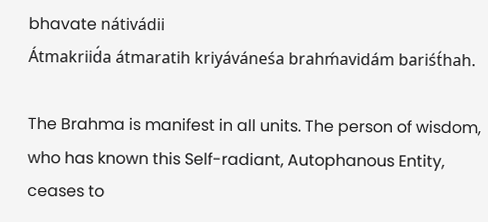bhavate nátivádii
Átmakriid́a átmaratih kriyáváneśa brahḿavidám bariśt́hah.

The Brahma is manifest in all units. The person of wisdom, who has known this Self-radiant, Autophanous Entity, ceases to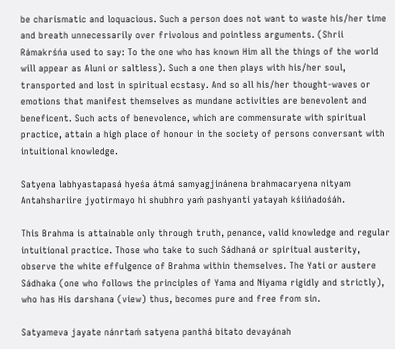be charismatic and loquacious. Such a person does not want to waste his/her time and breath unnecessarily over frivolous and pointless arguments. (Shrii Rámakrśńa used to say: To the one who has known Him all the things of the world will appear as Aluni or saltless). Such a one then plays with his/her soul, transported and lost in spiritual ecstasy. And so all his/her thought-waves or emotions that manifest themselves as mundane activities are benevolent and beneficent. Such acts of benevolence, which are commensurate with spiritual practice, attain a high place of honour in the society of persons conversant with intuitional knowledge.

Satyena labhyastapasá hyeśa átmá samyagjinánena brahmacaryena nityam
Antahshariire jyotirmayo hi shubhro yaḿ pashyanti yatayah kśiińadośáh.

This Brahma is attainable only through truth, penance, valid knowledge and regular intuitional practice. Those who take to such Sádhaná or spiritual austerity, observe the white effulgence of Brahma within themselves. The Yati or austere Sádhaka (one who follows the principles of Yama and Niyama rigidly and strictly), who has His darshana (view) thus, becomes pure and free from sin.

Satyameva jayate nánrtaḿ satyena panthá bitato devayánah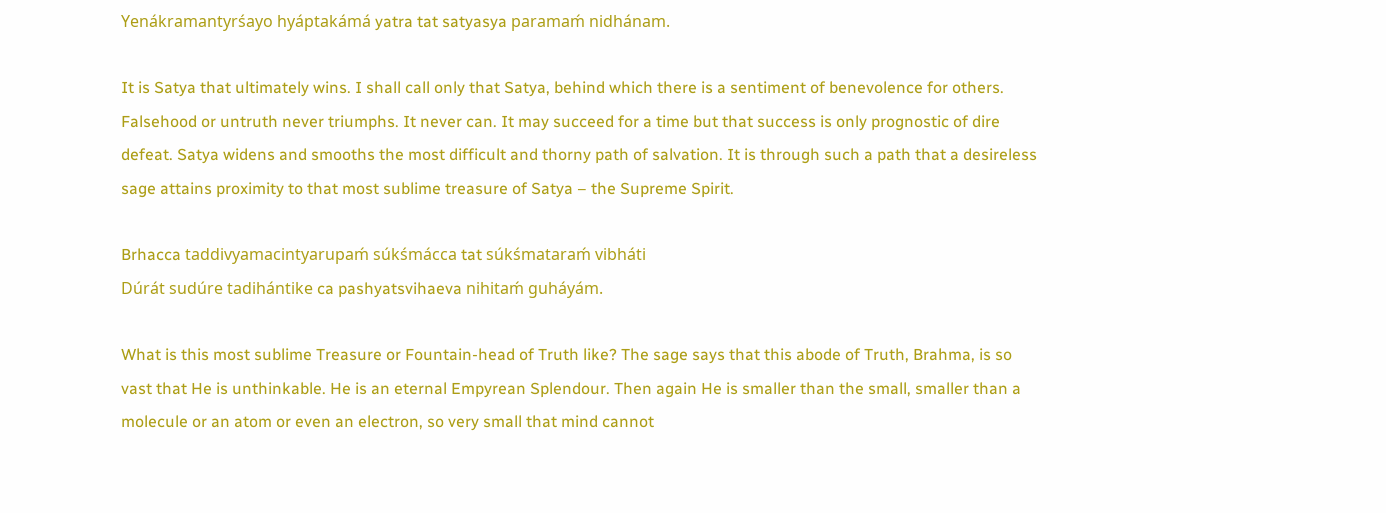Yenákramantyrśayo hyáptakámá yatra tat satyasya paramaḿ nidhánam.

It is Satya that ultimately wins. I shall call only that Satya, behind which there is a sentiment of benevolence for others. Falsehood or untruth never triumphs. It never can. It may succeed for a time but that success is only prognostic of dire defeat. Satya widens and smooths the most difficult and thorny path of salvation. It is through such a path that a desireless sage attains proximity to that most sublime treasure of Satya – the Supreme Spirit.

Brhacca taddivyamacintyarupaḿ súkśmácca tat súkśmataraḿ vibháti
Dúrát sudúre tadihántike ca pashyatsvihaeva nihitaḿ guháyám.

What is this most sublime Treasure or Fountain-head of Truth like? The sage says that this abode of Truth, Brahma, is so vast that He is unthinkable. He is an eternal Empyrean Splendour. Then again He is smaller than the small, smaller than a molecule or an atom or even an electron, so very small that mind cannot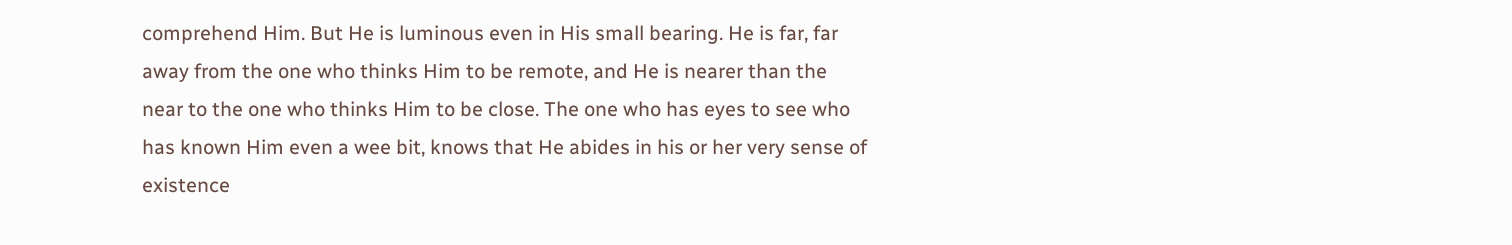comprehend Him. But He is luminous even in His small bearing. He is far, far away from the one who thinks Him to be remote, and He is nearer than the near to the one who thinks Him to be close. The one who has eyes to see who has known Him even a wee bit, knows that He abides in his or her very sense of existence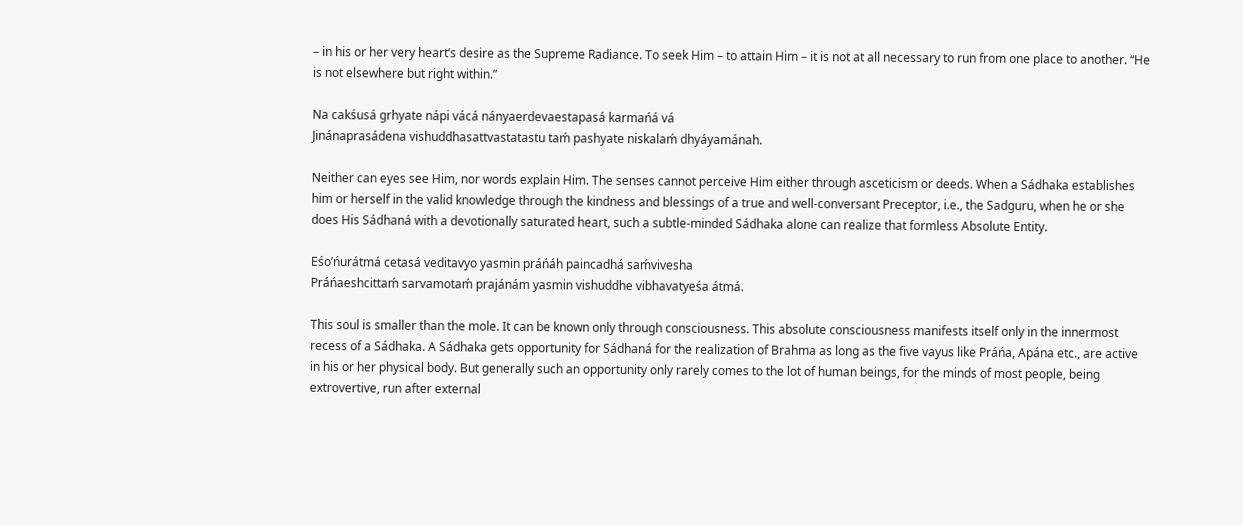– in his or her very heart’s desire as the Supreme Radiance. To seek Him – to attain Him – it is not at all necessary to run from one place to another. “He is not elsewhere but right within.”

Na cakśusá grhyate nápi vácá nányaerdevaestapasá karmańá vá
Jinánaprasádena vishuddhasattvastatastu taḿ pashyate niskalaḿ dhyáyamánah.

Neither can eyes see Him, nor words explain Him. The senses cannot perceive Him either through asceticism or deeds. When a Sádhaka establishes him or herself in the valid knowledge through the kindness and blessings of a true and well-conversant Preceptor, i.e., the Sadguru, when he or she does His Sádhaná with a devotionally saturated heart, such a subtle-minded Sádhaka alone can realize that formless Absolute Entity.

Eśo’ńurátmá cetasá veditavyo yasmin práńáh paincadhá saḿvivesha
Práńaeshcittaḿ sarvamotaḿ prajánám yasmin vishuddhe vibhavatyeśa átmá.

This soul is smaller than the mole. It can be known only through consciousness. This absolute consciousness manifests itself only in the innermost recess of a Sádhaka. A Sádhaka gets opportunity for Sádhaná for the realization of Brahma as long as the five vayus like Práńa, Apána etc., are active in his or her physical body. But generally such an opportunity only rarely comes to the lot of human beings, for the minds of most people, being extrovertive, run after external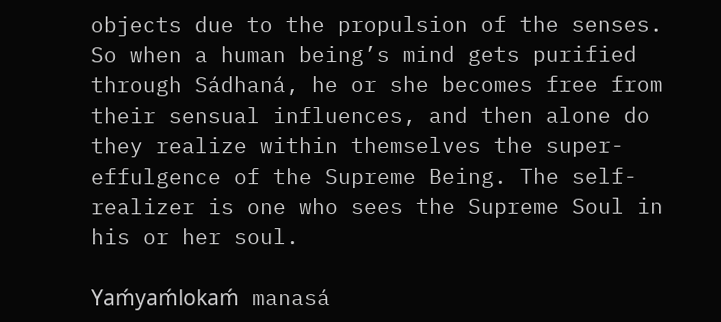objects due to the propulsion of the senses. So when a human being’s mind gets purified through Sádhaná, he or she becomes free from their sensual influences, and then alone do they realize within themselves the super-effulgence of the Supreme Being. The self-realizer is one who sees the Supreme Soul in his or her soul.

Yaḿyaḿlokaḿ manasá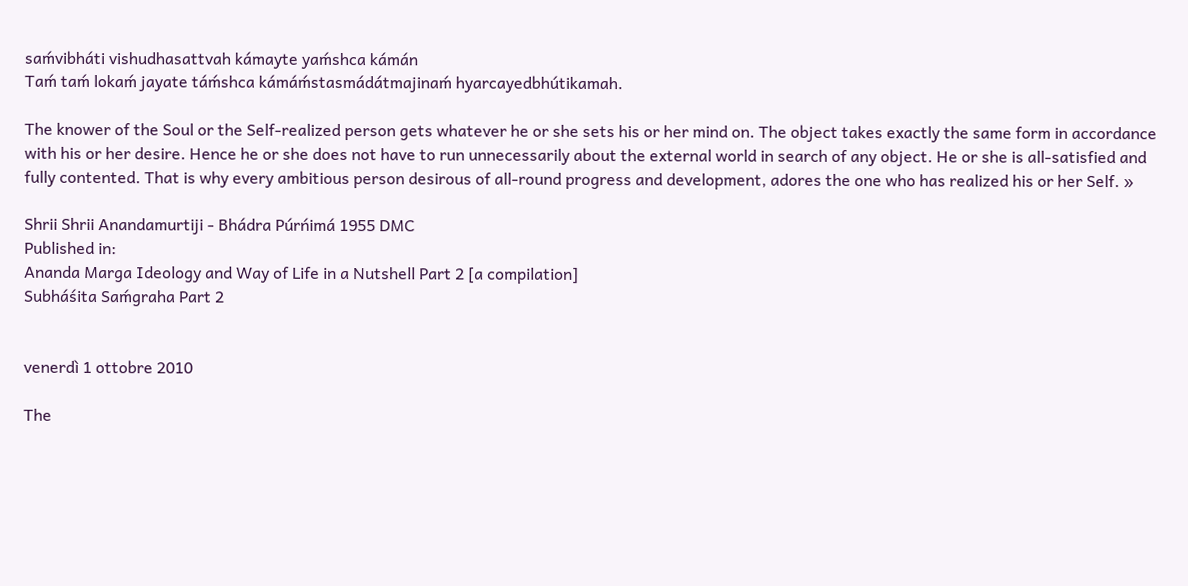saḿvibháti vishudhasattvah kámayte yaḿshca kámán
Taḿ taḿ lokaḿ jayate táḿshca kámáḿstasmádátmajinaḿ hyarcayedbhútikamah.

The knower of the Soul or the Self-realized person gets whatever he or she sets his or her mind on. The object takes exactly the same form in accordance with his or her desire. Hence he or she does not have to run unnecessarily about the external world in search of any object. He or she is all-satisfied and fully contented. That is why every ambitious person desirous of all-round progress and development, adores the one who has realized his or her Self. »

Shrii Shrii Anandamurtiji - Bhádra Púrńimá 1955 DMC
Published in:
Ananda Marga Ideology and Way of Life in a Nutshell Part 2 [a compilation]
Subháśita Saḿgraha Part 2


venerdì 1 ottobre 2010

The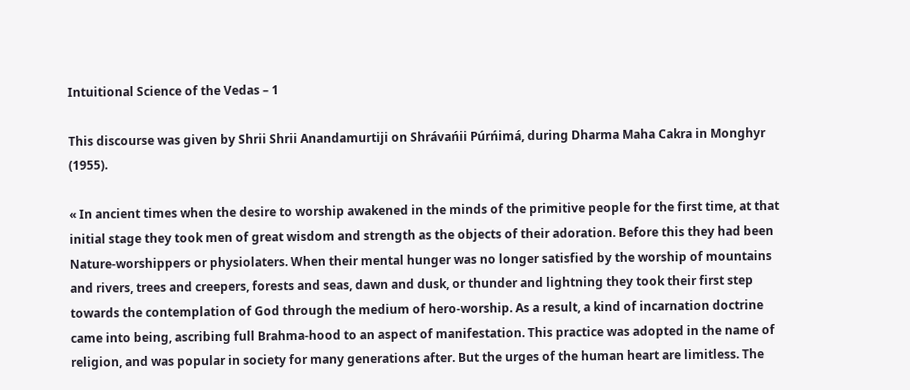Intuitional Science of the Vedas – 1

This discourse was given by Shrii Shrii Anandamurtiji on Shrávańii Púrńimá, during Dharma Maha Cakra in Monghyr (1955).

« In ancient times when the desire to worship awakened in the minds of the primitive people for the first time, at that initial stage they took men of great wisdom and strength as the objects of their adoration. Before this they had been Nature-worshippers or physiolaters. When their mental hunger was no longer satisfied by the worship of mountains and rivers, trees and creepers, forests and seas, dawn and dusk, or thunder and lightning they took their first step towards the contemplation of God through the medium of hero-worship. As a result, a kind of incarnation doctrine came into being, ascribing full Brahma-hood to an aspect of manifestation. This practice was adopted in the name of religion, and was popular in society for many generations after. But the urges of the human heart are limitless. The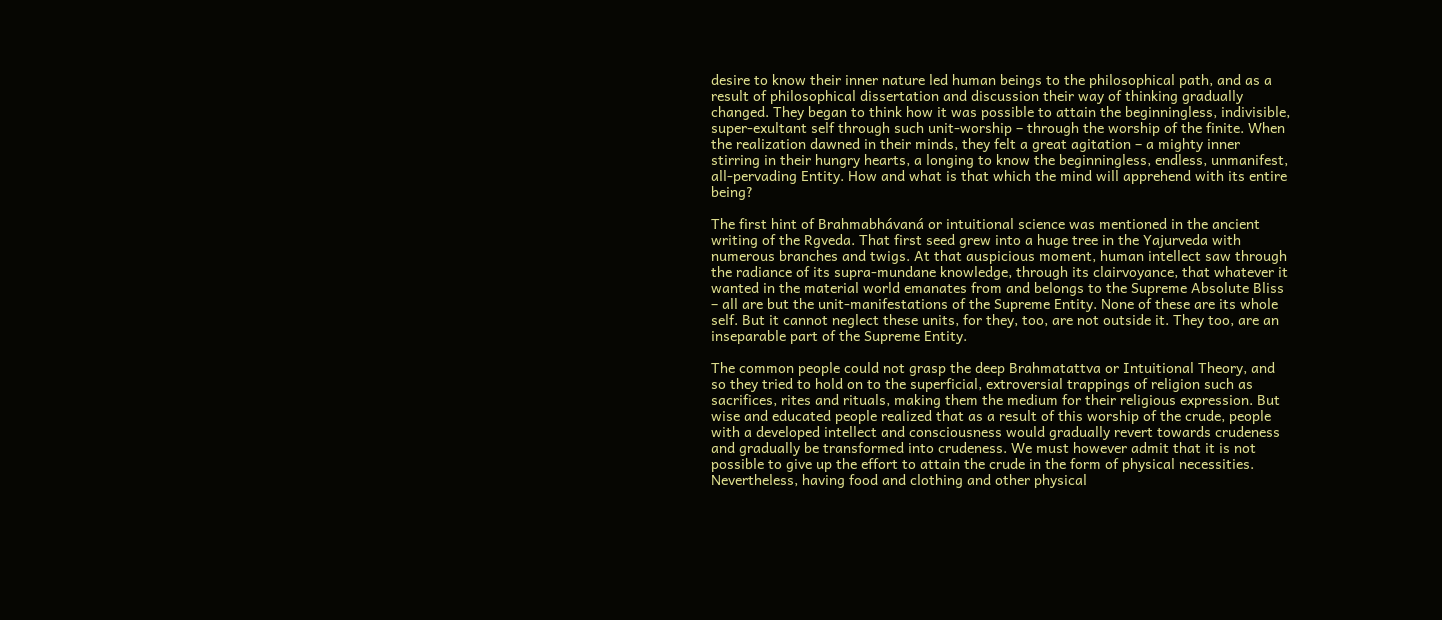desire to know their inner nature led human beings to the philosophical path, and as a result of philosophical dissertation and discussion their way of thinking gradually changed. They began to think how it was possible to attain the beginningless, indivisible, super-exultant self through such unit-worship – through the worship of the finite. When the realization dawned in their minds, they felt a great agitation – a mighty inner stirring in their hungry hearts, a longing to know the beginningless, endless, unmanifest, all-pervading Entity. How and what is that which the mind will apprehend with its entire being?

The first hint of Brahmabhávaná or intuitional science was mentioned in the ancient writing of the Rgveda. That first seed grew into a huge tree in the Yajurveda with numerous branches and twigs. At that auspicious moment, human intellect saw through the radiance of its supra-mundane knowledge, through its clairvoyance, that whatever it wanted in the material world emanates from and belongs to the Supreme Absolute Bliss – all are but the unit-manifestations of the Supreme Entity. None of these are its whole self. But it cannot neglect these units, for they, too, are not outside it. They too, are an inseparable part of the Supreme Entity.

The common people could not grasp the deep Brahmatattva or Intuitional Theory, and so they tried to hold on to the superficial, extroversial trappings of religion such as sacrifices, rites and rituals, making them the medium for their religious expression. But wise and educated people realized that as a result of this worship of the crude, people with a developed intellect and consciousness would gradually revert towards crudeness and gradually be transformed into crudeness. We must however admit that it is not possible to give up the effort to attain the crude in the form of physical necessities. Nevertheless, having food and clothing and other physical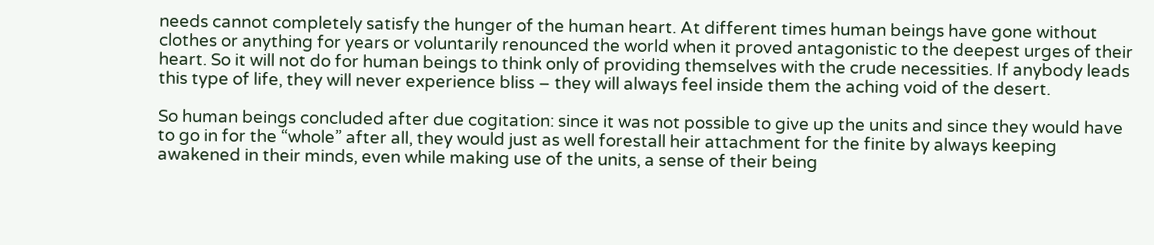needs cannot completely satisfy the hunger of the human heart. At different times human beings have gone without clothes or anything for years or voluntarily renounced the world when it proved antagonistic to the deepest urges of their heart. So it will not do for human beings to think only of providing themselves with the crude necessities. If anybody leads this type of life, they will never experience bliss – they will always feel inside them the aching void of the desert.

So human beings concluded after due cogitation: since it was not possible to give up the units and since they would have to go in for the “whole” after all, they would just as well forestall heir attachment for the finite by always keeping awakened in their minds, even while making use of the units, a sense of their being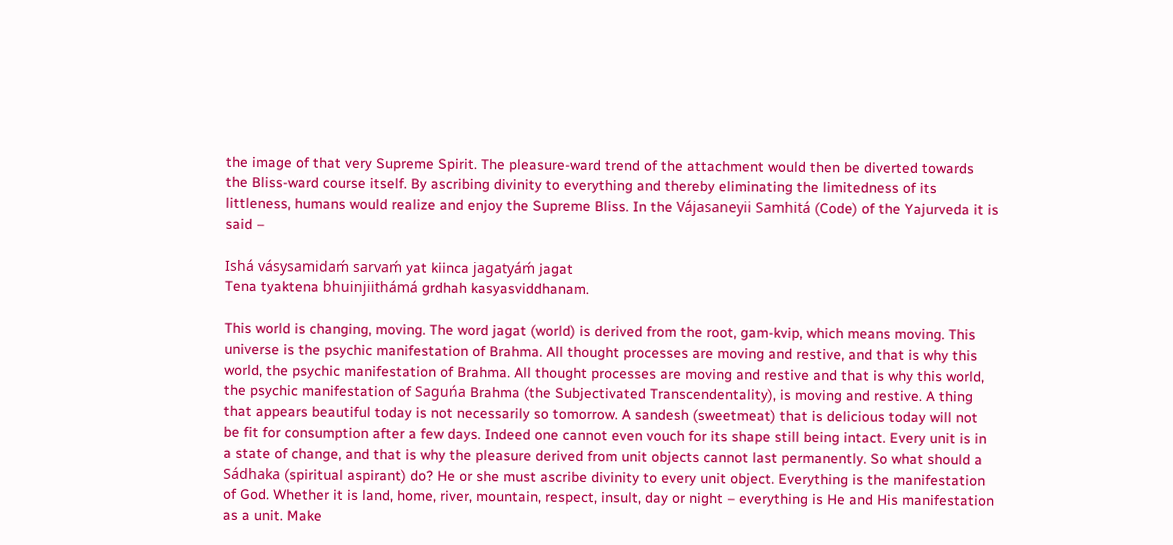the image of that very Supreme Spirit. The pleasure-ward trend of the attachment would then be diverted towards the Bliss-ward course itself. By ascribing divinity to everything and thereby eliminating the limitedness of its littleness, humans would realize and enjoy the Supreme Bliss. In the Vájasaneyii Samhitá (Code) of the Yajurveda it is said –

Ishá vásysamidaḿ sarvaḿ yat kiinca jagatyáḿ jagat
Tena tyaktena bhuinjiithámá grdhah kasyasviddhanam.

This world is changing, moving. The word jagat (world) is derived from the root, gam-kvip, which means moving. This universe is the psychic manifestation of Brahma. All thought processes are moving and restive, and that is why this world, the psychic manifestation of Brahma. All thought processes are moving and restive and that is why this world, the psychic manifestation of Saguńa Brahma (the Subjectivated Transcendentality), is moving and restive. A thing that appears beautiful today is not necessarily so tomorrow. A sandesh (sweetmeat) that is delicious today will not be fit for consumption after a few days. Indeed one cannot even vouch for its shape still being intact. Every unit is in a state of change, and that is why the pleasure derived from unit objects cannot last permanently. So what should a Sádhaka (spiritual aspirant) do? He or she must ascribe divinity to every unit object. Everything is the manifestation of God. Whether it is land, home, river, mountain, respect, insult, day or night – everything is He and His manifestation as a unit. Make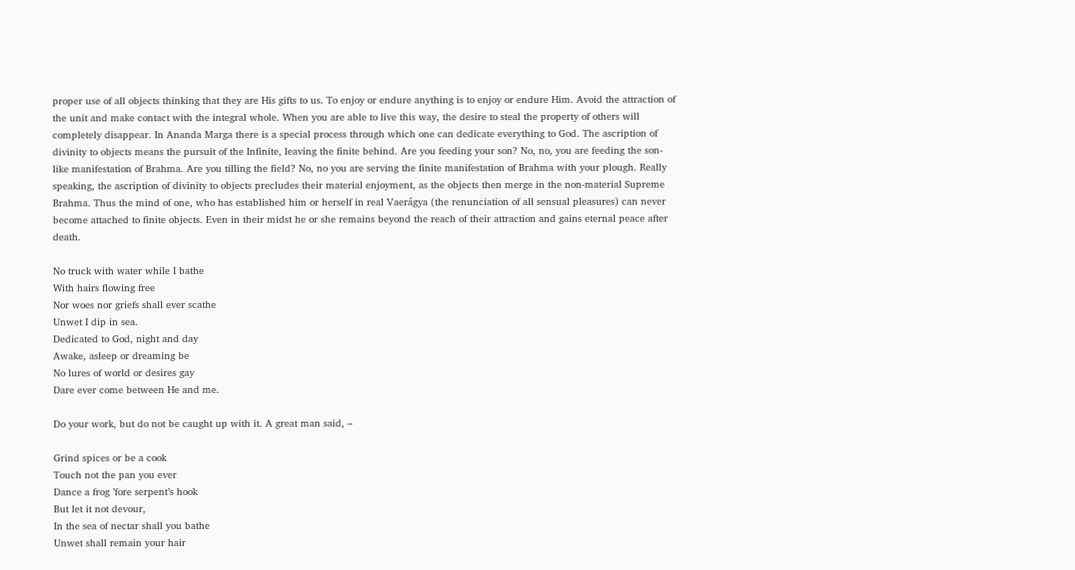proper use of all objects thinking that they are His gifts to us. To enjoy or endure anything is to enjoy or endure Him. Avoid the attraction of the unit and make contact with the integral whole. When you are able to live this way, the desire to steal the property of others will completely disappear. In Ananda Marga there is a special process through which one can dedicate everything to God. The ascription of divinity to objects means the pursuit of the Infinite, leaving the finite behind. Are you feeding your son? No, no, you are feeding the son-like manifestation of Brahma. Are you tilling the field? No, no you are serving the finite manifestation of Brahma with your plough. Really speaking, the ascription of divinity to objects precludes their material enjoyment, as the objects then merge in the non-material Supreme Brahma. Thus the mind of one, who has established him or herself in real Vaerágya (the renunciation of all sensual pleasures) can never become attached to finite objects. Even in their midst he or she remains beyond the reach of their attraction and gains eternal peace after death.

No truck with water while I bathe
With hairs flowing free
Nor woes nor griefs shall ever scathe
Unwet I dip in sea.
Dedicated to God, night and day
Awake, asleep or dreaming be
No lures of world or desires gay
Dare ever come between He and me.

Do your work, but do not be caught up with it. A great man said, –

Grind spices or be a cook
Touch not the pan you ever
Dance a frog ’fore serpent’s hook
But let it not devour,
In the sea of nectar shall you bathe
Unwet shall remain your hair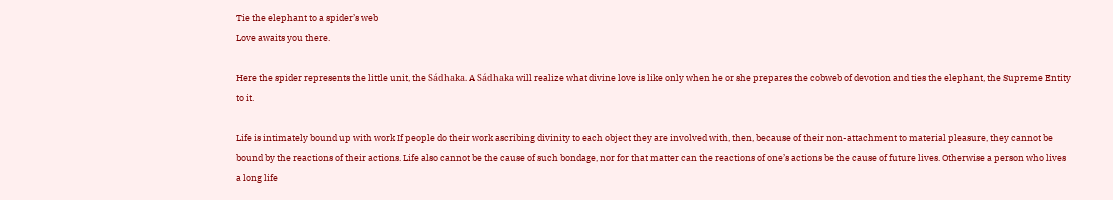Tie the elephant to a spider’s web
Love awaits you there.

Here the spider represents the little unit, the Sádhaka. A Sádhaka will realize what divine love is like only when he or she prepares the cobweb of devotion and ties the elephant, the Supreme Entity to it.

Life is intimately bound up with work If people do their work ascribing divinity to each object they are involved with, then, because of their non-attachment to material pleasure, they cannot be bound by the reactions of their actions. Life also cannot be the cause of such bondage, nor for that matter can the reactions of one’s actions be the cause of future lives. Otherwise a person who lives a long life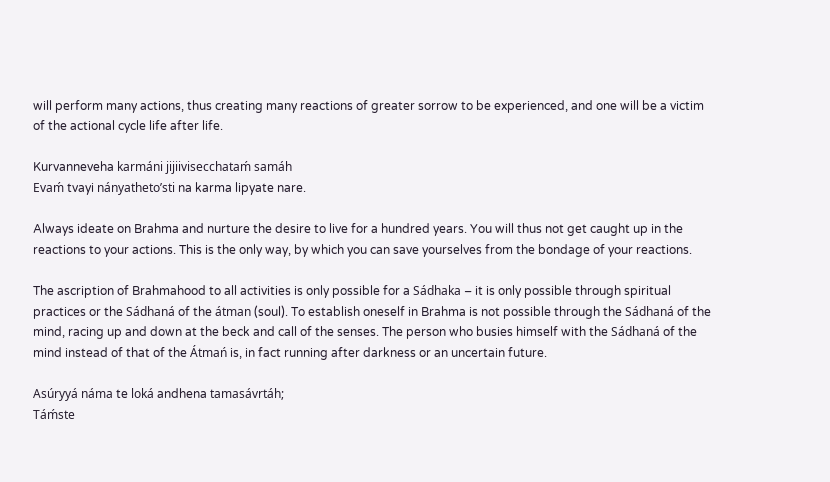will perform many actions, thus creating many reactions of greater sorrow to be experienced, and one will be a victim of the actional cycle life after life.

Kurvanneveha karmáni jijiivisecchataḿ samáh
Evaḿ tvayi nányatheto’sti na karma lipyate nare.

Always ideate on Brahma and nurture the desire to live for a hundred years. You will thus not get caught up in the reactions to your actions. This is the only way, by which you can save yourselves from the bondage of your reactions.

The ascription of Brahmahood to all activities is only possible for a Sádhaka – it is only possible through spiritual practices or the Sádhaná of the átman (soul). To establish oneself in Brahma is not possible through the Sádhaná of the mind, racing up and down at the beck and call of the senses. The person who busies himself with the Sádhaná of the mind instead of that of the Átmań is, in fact running after darkness or an uncertain future.

Asúryyá náma te loká andhena tamasávrtáh;
Táḿste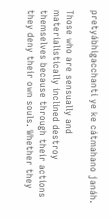pretyábhigacchanti ye ke cátmahano janáh.

Those who are sensually and materialistically inclined destroy themselves because through their actions they deny their own souls. Whether they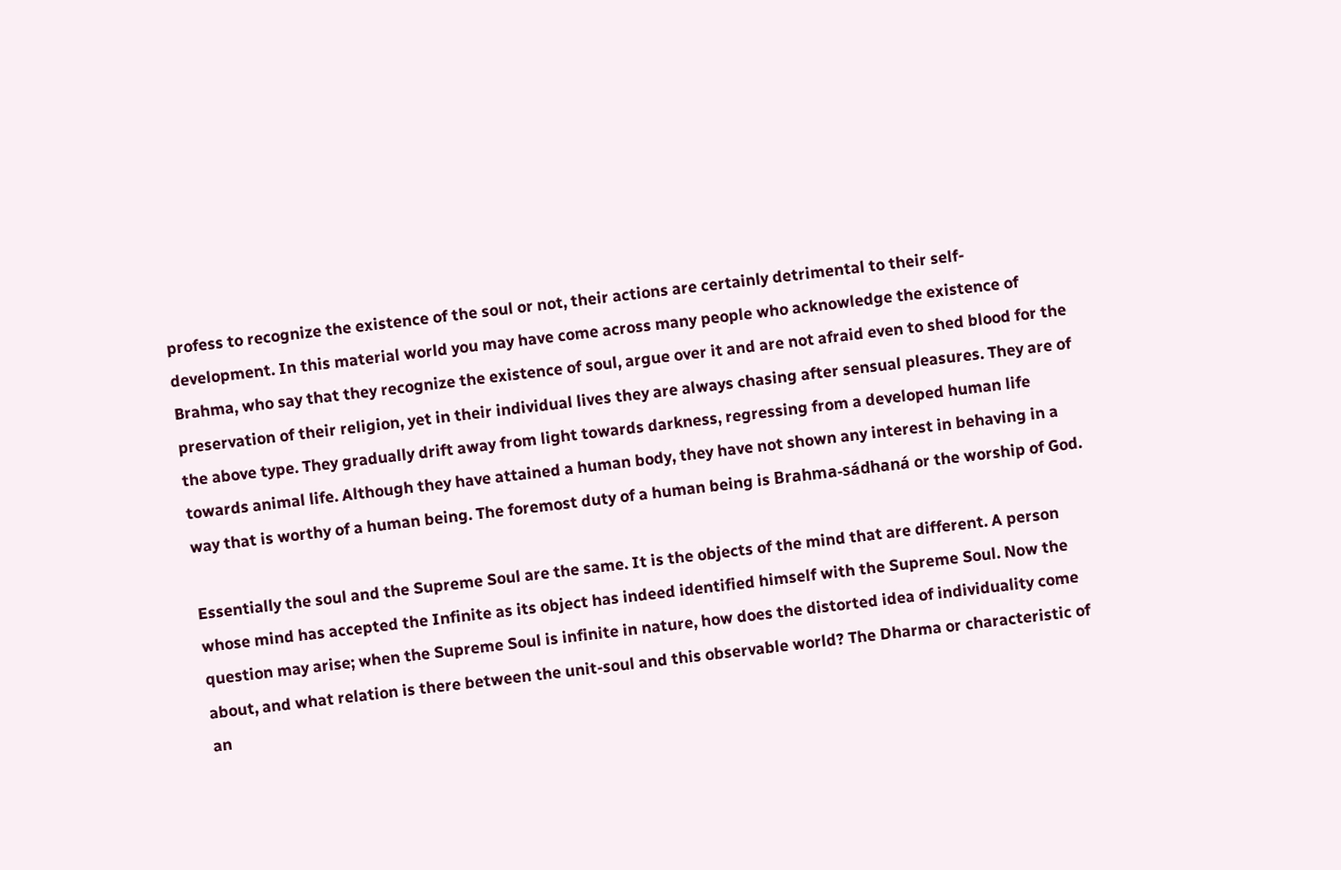profess to recognize the existence of the soul or not, their actions are certainly detrimental to their self-development. In this material world you may have come across many people who acknowledge the existence of Brahma, who say that they recognize the existence of soul, argue over it and are not afraid even to shed blood for the preservation of their religion, yet in their individual lives they are always chasing after sensual pleasures. They are of the above type. They gradually drift away from light towards darkness, regressing from a developed human life towards animal life. Although they have attained a human body, they have not shown any interest in behaving in a way that is worthy of a human being. The foremost duty of a human being is Brahma-sádhaná or the worship of God.

Essentially the soul and the Supreme Soul are the same. It is the objects of the mind that are different. A person whose mind has accepted the Infinite as its object has indeed identified himself with the Supreme Soul. Now the question may arise; when the Supreme Soul is infinite in nature, how does the distorted idea of individuality come about, and what relation is there between the unit-soul and this observable world? The Dharma or characteristic of an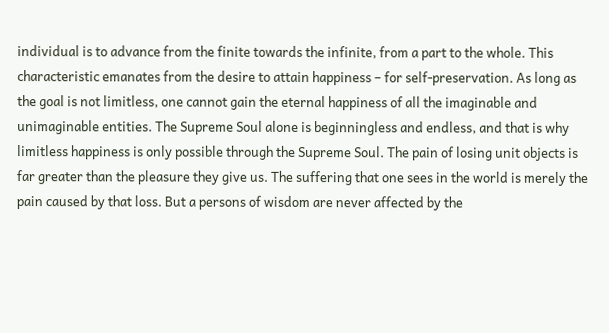individual is to advance from the finite towards the infinite, from a part to the whole. This characteristic emanates from the desire to attain happiness – for self-preservation. As long as the goal is not limitless, one cannot gain the eternal happiness of all the imaginable and unimaginable entities. The Supreme Soul alone is beginningless and endless, and that is why limitless happiness is only possible through the Supreme Soul. The pain of losing unit objects is far greater than the pleasure they give us. The suffering that one sees in the world is merely the pain caused by that loss. But a persons of wisdom are never affected by the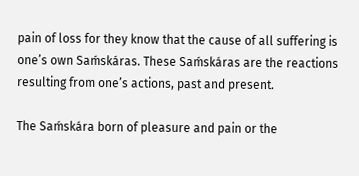pain of loss for they know that the cause of all suffering is one’s own Saḿskáras. These Saḿskáras are the reactions resulting from one’s actions, past and present.

The Saḿskára born of pleasure and pain or the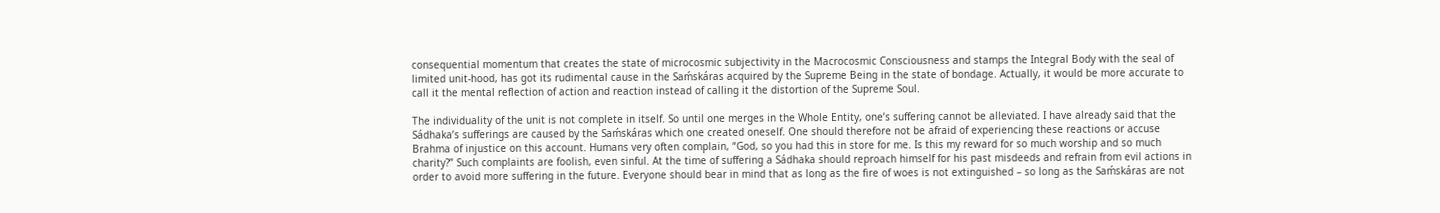consequential momentum that creates the state of microcosmic subjectivity in the Macrocosmic Consciousness and stamps the Integral Body with the seal of limited unit-hood, has got its rudimental cause in the Saḿskáras acquired by the Supreme Being in the state of bondage. Actually, it would be more accurate to call it the mental reflection of action and reaction instead of calling it the distortion of the Supreme Soul.

The individuality of the unit is not complete in itself. So until one merges in the Whole Entity, one’s suffering cannot be alleviated. I have already said that the Sádhaka’s sufferings are caused by the Saḿskáras which one created oneself. One should therefore not be afraid of experiencing these reactions or accuse Brahma of injustice on this account. Humans very often complain, “God, so you had this in store for me. Is this my reward for so much worship and so much charity?” Such complaints are foolish, even sinful. At the time of suffering a Sádhaka should reproach himself for his past misdeeds and refrain from evil actions in order to avoid more suffering in the future. Everyone should bear in mind that as long as the fire of woes is not extinguished – so long as the Saḿskáras are not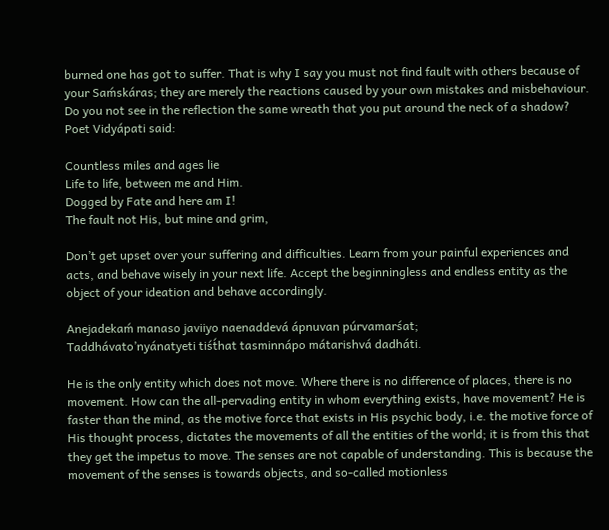burned one has got to suffer. That is why I say you must not find fault with others because of your Saḿskáras; they are merely the reactions caused by your own mistakes and misbehaviour. Do you not see in the reflection the same wreath that you put around the neck of a shadow? Poet Vidyápati said:

Countless miles and ages lie
Life to life, between me and Him.
Dogged by Fate and here am I!
The fault not His, but mine and grim,

Don’t get upset over your suffering and difficulties. Learn from your painful experiences and acts, and behave wisely in your next life. Accept the beginningless and endless entity as the object of your ideation and behave accordingly.

Anejadekaḿ manaso javiiyo naenaddevá ápnuvan púrvamarśat;
Taddhávato’nyánatyeti tiśt́hat tasminnápo mátarishvá dadháti.

He is the only entity which does not move. Where there is no difference of places, there is no movement. How can the all-pervading entity in whom everything exists, have movement? He is faster than the mind, as the motive force that exists in His psychic body, i.e. the motive force of His thought process, dictates the movements of all the entities of the world; it is from this that they get the impetus to move. The senses are not capable of understanding. This is because the movement of the senses is towards objects, and so-called motionless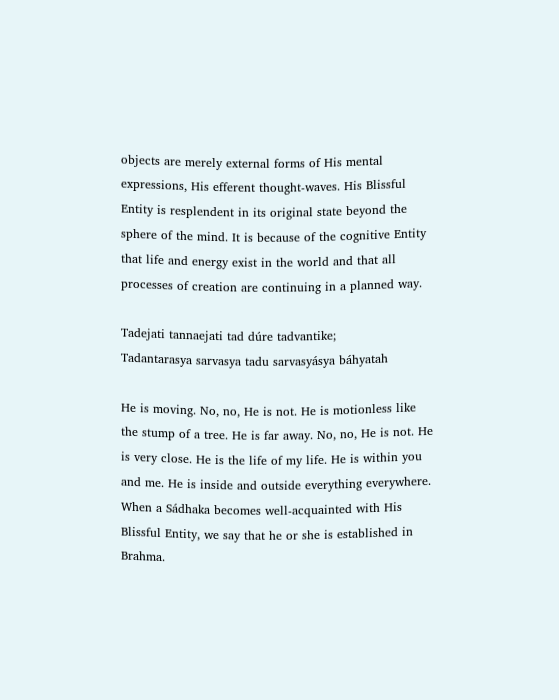objects are merely external forms of His mental expressions, His efferent thought-waves. His Blissful Entity is resplendent in its original state beyond the sphere of the mind. It is because of the cognitive Entity that life and energy exist in the world and that all processes of creation are continuing in a planned way.

Tadejati tannaejati tad dúre tadvantike;
Tadantarasya sarvasya tadu sarvasyásya báhyatah

He is moving. No, no, He is not. He is motionless like the stump of a tree. He is far away. No, no, He is not. He is very close. He is the life of my life. He is within you and me. He is inside and outside everything everywhere. When a Sádhaka becomes well-acquainted with His Blissful Entity, we say that he or she is established in Brahma.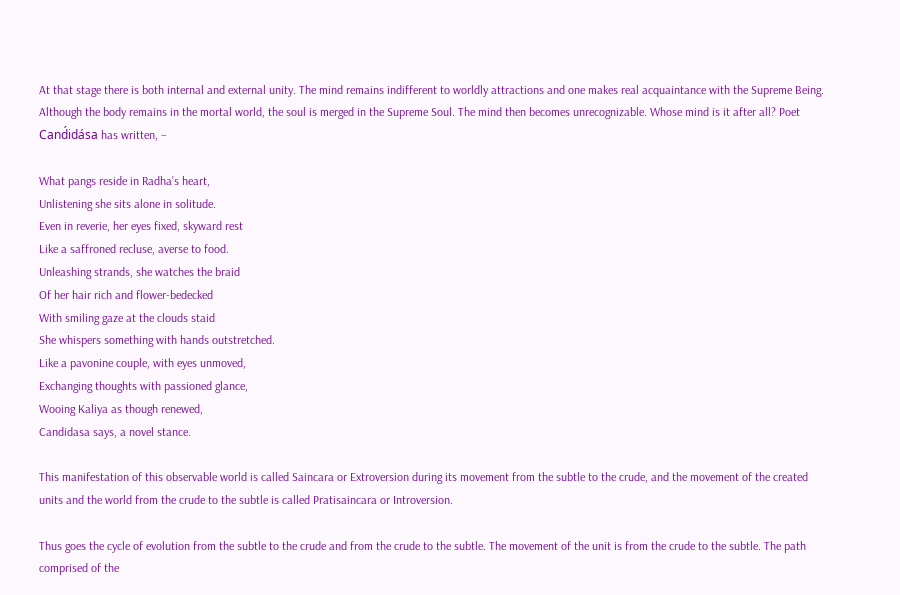At that stage there is both internal and external unity. The mind remains indifferent to worldly attractions and one makes real acquaintance with the Supreme Being. Although the body remains in the mortal world, the soul is merged in the Supreme Soul. The mind then becomes unrecognizable. Whose mind is it after all? Poet Cand́idása has written, –

What pangs reside in Radha’s heart,
Unlistening she sits alone in solitude.
Even in reverie, her eyes fixed, skyward rest
Like a saffroned recluse, averse to food.
Unleashing strands, she watches the braid
Of her hair rich and flower-bedecked
With smiling gaze at the clouds staid
She whispers something with hands outstretched.
Like a pavonine couple, with eyes unmoved,
Exchanging thoughts with passioned glance,
Wooing Kaliya as though renewed,
Candidasa says, a novel stance.

This manifestation of this observable world is called Saincara or Extroversion during its movement from the subtle to the crude, and the movement of the created units and the world from the crude to the subtle is called Pratisaincara or Introversion.

Thus goes the cycle of evolution from the subtle to the crude and from the crude to the subtle. The movement of the unit is from the crude to the subtle. The path comprised of the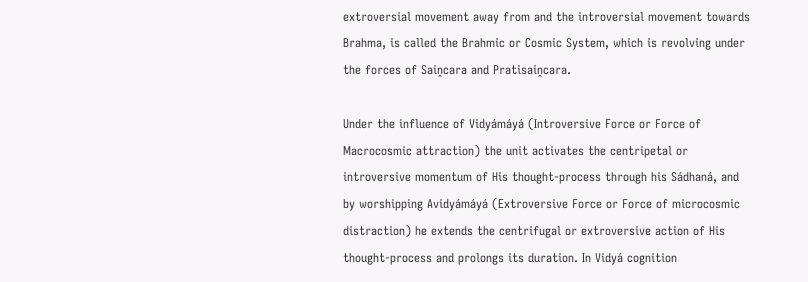extroversial movement away from and the introversial movement towards Brahma, is called the Brahmic or Cosmic System, which is revolving under the forces of Saiṋcara and Pratisaiṋcara.

Under the influence of Vidyámáyá (Introversive Force or Force of Macrocosmic attraction) the unit activates the centripetal or introversive momentum of His thought-process through his Sádhaná, and by worshipping Avidyámáyá (Extroversive Force or Force of microcosmic distraction) he extends the centrifugal or extroversive action of His thought-process and prolongs its duration. In Vidyá cognition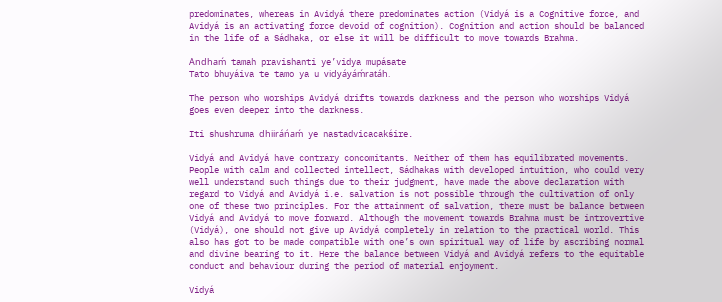predominates, whereas in Avidyá there predominates action (Vidyá is a Cognitive force, and Avidyá is an activating force devoid of cognition). Cognition and action should be balanced in the life of a Sádhaka, or else it will be difficult to move towards Brahma.

Andhaḿ tamah pravishanti ye’vidya mupásate
Tato bhuyáiva te tamo ya u vidyáyáḿratáh.

The person who worships Avidyá drifts towards darkness and the person who worships Vidyá goes even deeper into the darkness.

Iti shushruma dhiiráńaḿ ye nastadvicacakśire.

Vidyá and Avidyá have contrary concomitants. Neither of them has equilibrated movements. People with calm and collected intellect, Sádhakas with developed intuition, who could very well understand such things due to their judgment, have made the above declaration with regard to Vidyá and Avidyá i.e. salvation is not possible through the cultivation of only one of these two principles. For the attainment of salvation, there must be balance between Vidyá and Avidyá to move forward. Although the movement towards Brahma must be introvertive (Vidyá), one should not give up Avidyá completely in relation to the practical world. This also has got to be made compatible with one’s own spiritual way of life by ascribing normal and divine bearing to it. Here the balance between Vidyá and Avidyá refers to the equitable conduct and behaviour during the period of material enjoyment.

Vidyá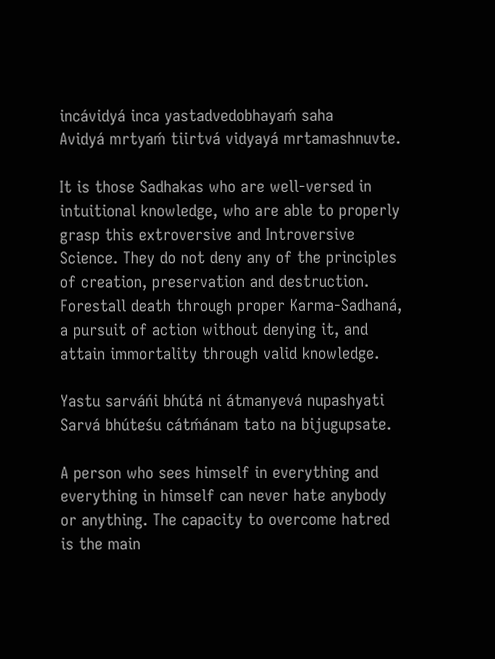incávidyá inca yastadvedobhayaḿ saha
Avidyá mrtyaḿ tiirtvá vidyayá mrtamashnuvte.

It is those Sadhakas who are well-versed in intuitional knowledge, who are able to properly grasp this extroversive and Introversive Science. They do not deny any of the principles of creation, preservation and destruction. Forestall death through proper Karma-Sadhaná, a pursuit of action without denying it, and attain immortality through valid knowledge.

Yastu sarváńi bhútá ni átmanyevá nupashyati
Sarvá bhúteśu cátḿánam tato na bijugupsate.

A person who sees himself in everything and everything in himself can never hate anybody or anything. The capacity to overcome hatred is the main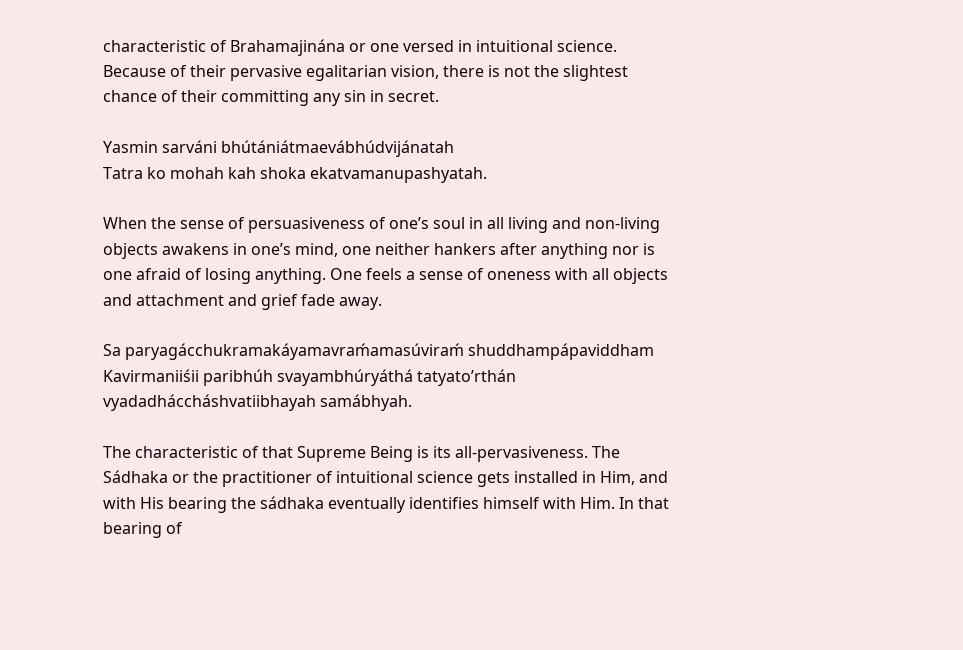characteristic of Brahamajinána or one versed in intuitional science. Because of their pervasive egalitarian vision, there is not the slightest chance of their committing any sin in secret.

Yasmin sarváni bhútániátmaevábhúdvijánatah
Tatra ko mohah kah shoka ekatvamanupashyatah.

When the sense of persuasiveness of one’s soul in all living and non-living objects awakens in one’s mind, one neither hankers after anything nor is one afraid of losing anything. One feels a sense of oneness with all objects and attachment and grief fade away.

Sa paryagácchukramakáyamavraḿamasúviraḿ shuddhampápaviddham
Kavirmaniiśii paribhúh svayambhúryáthá tatyato’rthán vyadadháccháshvatiibhayah samábhyah.

The characteristic of that Supreme Being is its all-pervasiveness. The Sádhaka or the practitioner of intuitional science gets installed in Him, and with His bearing the sádhaka eventually identifies himself with Him. In that bearing of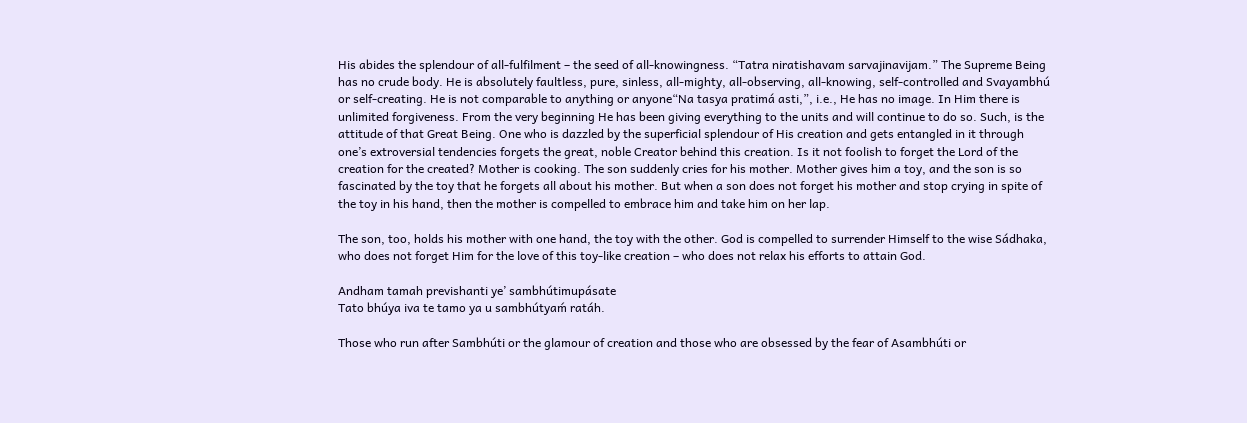His abides the splendour of all-fulfilment – the seed of all-knowingness. “Tatra niratishavam sarvajinavijam.” The Supreme Being has no crude body. He is absolutely faultless, pure, sinless, all-mighty, all-observing, all-knowing, self-controlled and Svayambhú or self-creating. He is not comparable to anything or anyone“Na tasya pratimá asti,”, i.e., He has no image. In Him there is unlimited forgiveness. From the very beginning He has been giving everything to the units and will continue to do so. Such, is the attitude of that Great Being. One who is dazzled by the superficial splendour of His creation and gets entangled in it through one’s extroversial tendencies forgets the great, noble Creator behind this creation. Is it not foolish to forget the Lord of the creation for the created? Mother is cooking. The son suddenly cries for his mother. Mother gives him a toy, and the son is so fascinated by the toy that he forgets all about his mother. But when a son does not forget his mother and stop crying in spite of the toy in his hand, then the mother is compelled to embrace him and take him on her lap.

The son, too, holds his mother with one hand, the toy with the other. God is compelled to surrender Himself to the wise Sádhaka, who does not forget Him for the love of this toy-like creation – who does not relax his efforts to attain God.

Andham tamah previshanti ye’ sambhútimupásate
Tato bhúya iva te tamo ya u sambhútyaḿ ratáh.

Those who run after Sambhúti or the glamour of creation and those who are obsessed by the fear of Asambhúti or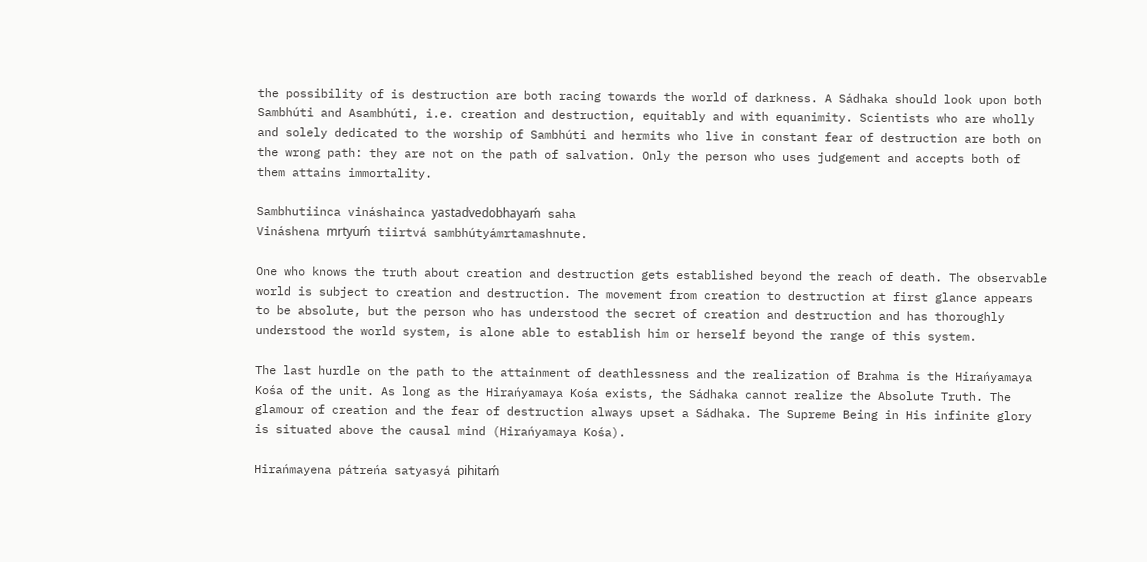the possibility of is destruction are both racing towards the world of darkness. A Sádhaka should look upon both Sambhúti and Asambhúti, i.e. creation and destruction, equitably and with equanimity. Scientists who are wholly and solely dedicated to the worship of Sambhúti and hermits who live in constant fear of destruction are both on the wrong path: they are not on the path of salvation. Only the person who uses judgement and accepts both of them attains immortality.

Sambhutiinca vináshainca yastadvedobhayaḿ saha
Vináshena mrtyuḿ tiirtvá sambhútyámrtamashnute.

One who knows the truth about creation and destruction gets established beyond the reach of death. The observable world is subject to creation and destruction. The movement from creation to destruction at first glance appears to be absolute, but the person who has understood the secret of creation and destruction and has thoroughly understood the world system, is alone able to establish him or herself beyond the range of this system.

The last hurdle on the path to the attainment of deathlessness and the realization of Brahma is the Hirańyamaya Kośa of the unit. As long as the Hirańyamaya Kośa exists, the Sádhaka cannot realize the Absolute Truth. The glamour of creation and the fear of destruction always upset a Sádhaka. The Supreme Being in His infinite glory is situated above the causal mind (Hirańyamaya Kośa).

Hirańmayena pátreńa satyasyá pihitaḿ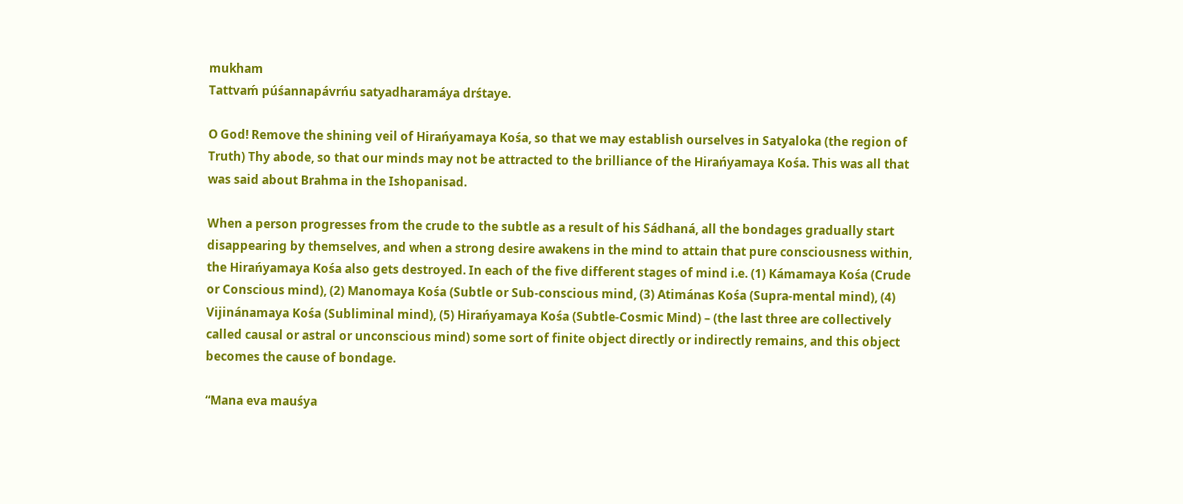mukham
Tattvaḿ púśannapávrńu satyadharamáya drśtaye.

O God! Remove the shining veil of Hirańyamaya Kośa, so that we may establish ourselves in Satyaloka (the region of Truth) Thy abode, so that our minds may not be attracted to the brilliance of the Hirańyamaya Kośa. This was all that was said about Brahma in the Ishopanisad.

When a person progresses from the crude to the subtle as a result of his Sádhaná, all the bondages gradually start disappearing by themselves, and when a strong desire awakens in the mind to attain that pure consciousness within, the Hirańyamaya Kośa also gets destroyed. In each of the five different stages of mind i.e. (1) Kámamaya Kośa (Crude or Conscious mind), (2) Manomaya Kośa (Subtle or Sub-conscious mind, (3) Atimánas Kośa (Supra-mental mind), (4) Vijinánamaya Kośa (Subliminal mind), (5) Hirańyamaya Kośa (Subtle-Cosmic Mind) – (the last three are collectively called causal or astral or unconscious mind) some sort of finite object directly or indirectly remains, and this object becomes the cause of bondage.

“Mana eva mauśya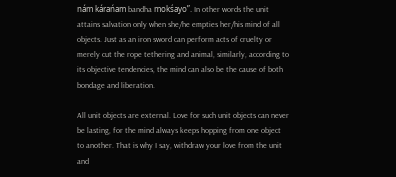nám kárańam bandha mokśayo”. In other words the unit attains salvation only when she/he empties her/his mind of all objects. Just as an iron sword can perform acts of cruelty or merely cut the rope tethering and animal, similarly, according to its objective tendencies, the mind can also be the cause of both bondage and liberation.

All unit objects are external. Love for such unit objects can never be lasting, for the mind always keeps hopping from one object to another. That is why I say, withdraw your love from the unit and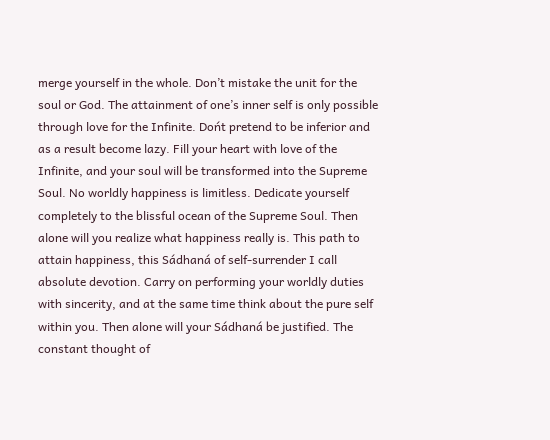merge yourself in the whole. Don’t mistake the unit for the soul or God. The attainment of one’s inner self is only possible through love for the Infinite. Dońt pretend to be inferior and as a result become lazy. Fill your heart with love of the Infinite, and your soul will be transformed into the Supreme Soul. No worldly happiness is limitless. Dedicate yourself completely to the blissful ocean of the Supreme Soul. Then alone will you realize what happiness really is. This path to attain happiness, this Sádhaná of self-surrender I call absolute devotion. Carry on performing your worldly duties with sincerity, and at the same time think about the pure self within you. Then alone will your Sádhaná be justified. The constant thought of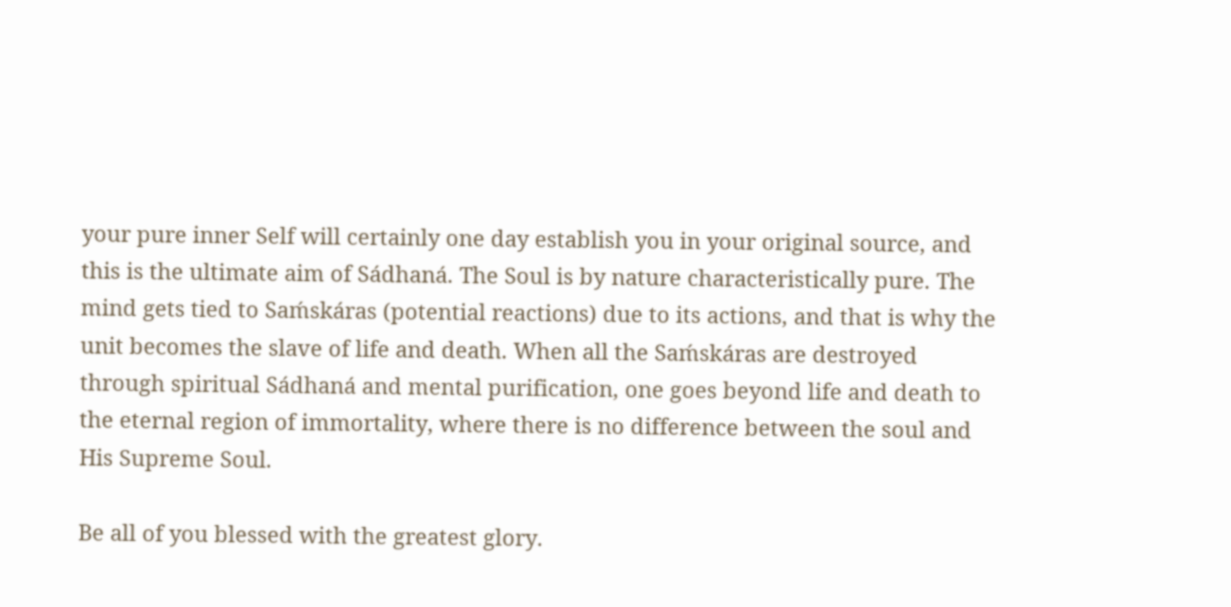your pure inner Self will certainly one day establish you in your original source, and this is the ultimate aim of Sádhaná. The Soul is by nature characteristically pure. The mind gets tied to Saḿskáras (potential reactions) due to its actions, and that is why the unit becomes the slave of life and death. When all the Saḿskáras are destroyed through spiritual Sádhaná and mental purification, one goes beyond life and death to the eternal region of immortality, where there is no difference between the soul and His Supreme Soul.

Be all of you blessed with the greatest glory.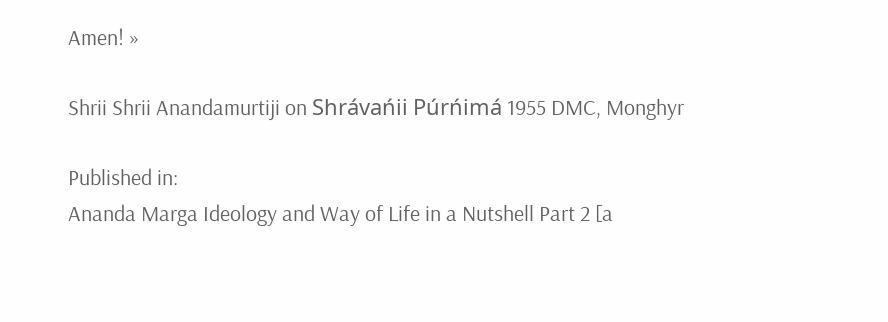Amen! »

Shrii Shrii Anandamurtiji on Shrávańii Púrńimá 1955 DMC, Monghyr

Published in:
Ananda Marga Ideology and Way of Life in a Nutshell Part 2 [a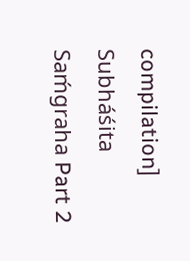compilation]
Subháśita Saḿgraha Part 2